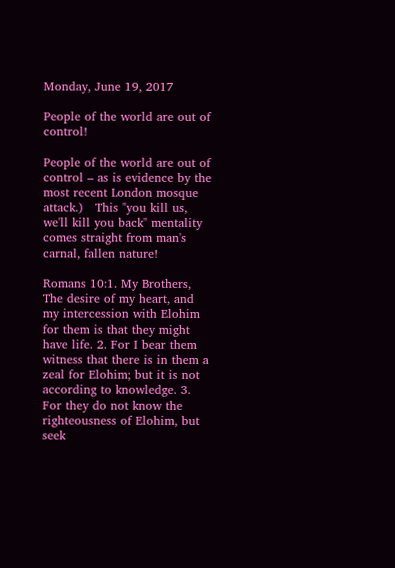Monday, June 19, 2017

People of the world are out of control!

People of the world are out of control – as is evidence by the most recent London mosque attack.)   This "you kill us, we'll kill you back" mentality comes straight from man's carnal, fallen nature!

Romans 10:1. My Brothers, The desire of my heart, and my intercession with Elohim for them is that they might have life. 2. For I bear them witness that there is in them a zeal for Elohim; but it is not according to knowledge. 3. For they do not know the righteousness of Elohim, but seek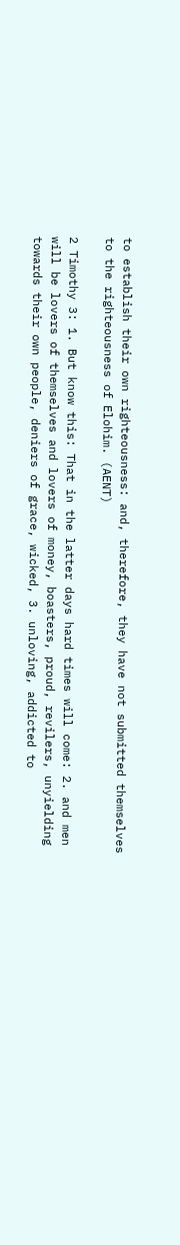to establish their own righteousness: and, therefore, they have not submitted themselves to the righteousness of Elohim. (AENT)

2 Timothy 3: 1. But know this: That in the latter days hard times will come: 2. and men will be lovers of themselves and lovers of money, boasters, proud, revilers, unyielding towards their own people, deniers of grace, wicked, 3. unloving, addicted to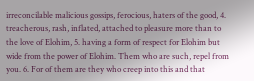irreconcilable malicious gossips, ferocious, haters of the good, 4. treacherous, rash, inflated, attached to pleasure more than to the love of Elohim, 5. having a form of respect for Elohim but wide from the power of Elohim. Them who are such, repel from you. 6. For of them are they who creep into this and that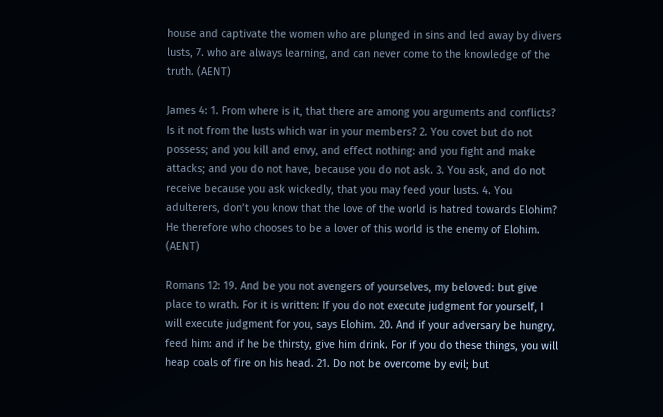house and captivate the women who are plunged in sins and led away by divers lusts, 7. who are always learning, and can never come to the knowledge of the truth. (AENT)

James 4: 1. From where is it, that there are among you arguments and conflicts? Is it not from the lusts which war in your members? 2. You covet but do not possess; and you kill and envy, and effect nothing: and you fight and make attacks; and you do not have, because you do not ask. 3. You ask, and do not receive because you ask wickedly, that you may feed your lusts. 4. You adulterers, don’t you know that the love of the world is hatred towards Elohim? He therefore who chooses to be a lover of this world is the enemy of Elohim. (AENT)

Romans 12: 19. And be you not avengers of yourselves, my beloved: but give place to wrath. For it is written: If you do not execute judgment for yourself, I will execute judgment for you, says Elohim. 20. And if your adversary be hungry, feed him: and if he be thirsty, give him drink. For if you do these things, you will heap coals of fire on his head. 21. Do not be overcome by evil; but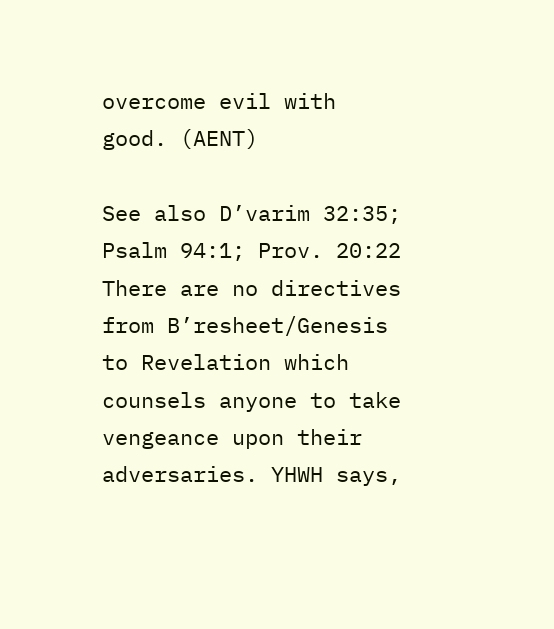overcome evil with good. (AENT)

See also D’varim 32:35; Psalm 94:1; Prov. 20:22 There are no directives from B’resheet/Genesis to Revelation which counsels anyone to take vengeance upon their adversaries. YHWH says,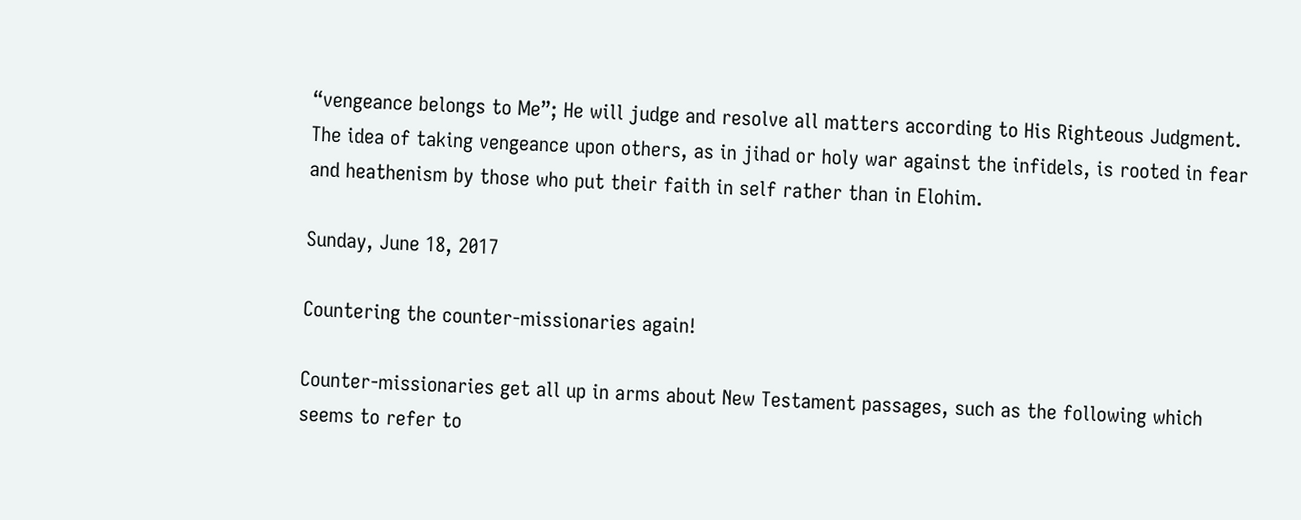“vengeance belongs to Me”; He will judge and resolve all matters according to His Righteous Judgment. The idea of taking vengeance upon others, as in jihad or holy war against the infidels, is rooted in fear and heathenism by those who put their faith in self rather than in Elohim.

Sunday, June 18, 2017

Countering the counter-missionaries again!

Counter-missionaries get all up in arms about New Testament passages, such as the following which seems to refer to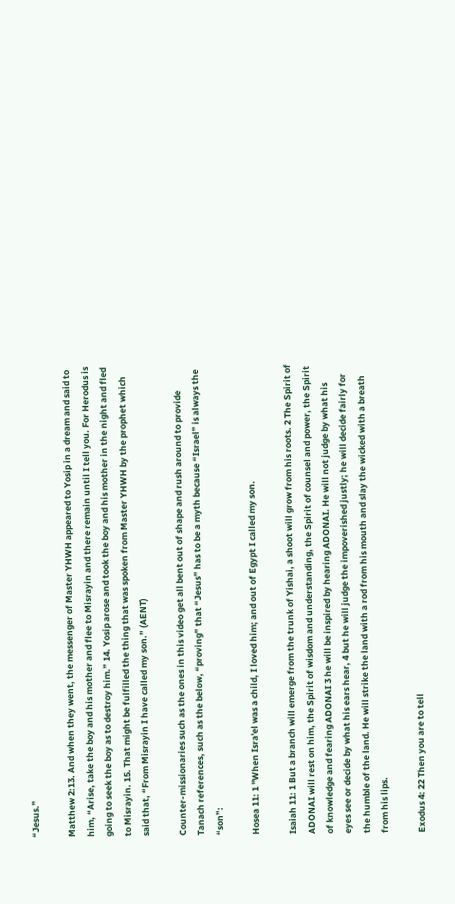“Jesus.”

Matthew 2:13. And when they went, the messenger of Master YHWH appeared to Yosip in a dream and said to him, “Arise, take the boy and his mother and flee to Misrayin and there remain until I tell you. For Herodus is going to seek the boy as to destroy him.” 14. Yosip arose and took the boy and his mother in the night and fled to Misrayin. 15. That might be fulfilled the thing that was spoken from Master YHWH by the prophet which said that, “From Misrayin I have called my son.” (AENT)

Counter-missionaries such as the ones in this video get all bent out of shape and rush around to provide Tanach references, such as the below, “proving” that “Jesus” has to be a myth because “Israel” is always the “son”:

Hosea 11: 1 "When Isra'el was a child, I loved him; and out of Egypt I called my son.

Isaiah 11: 1 But a branch will emerge from the trunk of Yishai, a shoot will grow from his roots. 2 The Spirit of ADONAI will rest on him, the Spirit of wisdom and understanding, the Spirit of counsel and power, the Spirit of knowledge and fearing ADONAI 3 he will be inspired by hearing ADONAI. He will not judge by what his eyes see or decide by what his ears hear, 4 but he will judge the impoverished justly; he will decide fairly for the humble of the land. He will strike the land with a rod from his mouth and slay the wicked with a breath from his lips.

Exodus 4: 22 Then you are to tell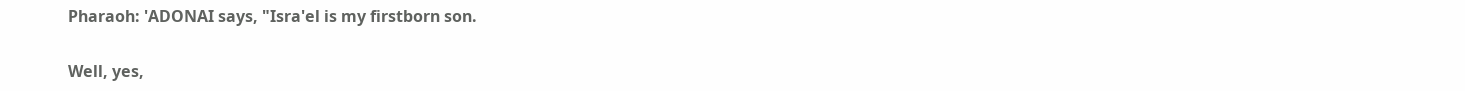Pharaoh: 'ADONAI says, "Isra'el is my firstborn son.

Well, yes,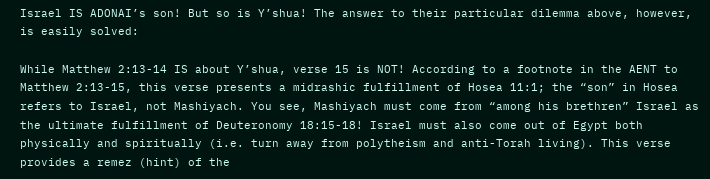Israel IS ADONAI’s son! But so is Y’shua! The answer to their particular dilemma above, however, is easily solved:

While Matthew 2:13-14 IS about Y’shua, verse 15 is NOT! According to a footnote in the AENT to Matthew 2:13-15, this verse presents a midrashic fulfillment of Hosea 11:1; the “son” in Hosea refers to Israel, not Mashiyach. You see, Mashiyach must come from “among his brethren” Israel as the ultimate fulfillment of Deuteronomy 18:15-18! Israel must also come out of Egypt both physically and spiritually (i.e. turn away from polytheism and anti-Torah living). This verse provides a remez (hint) of the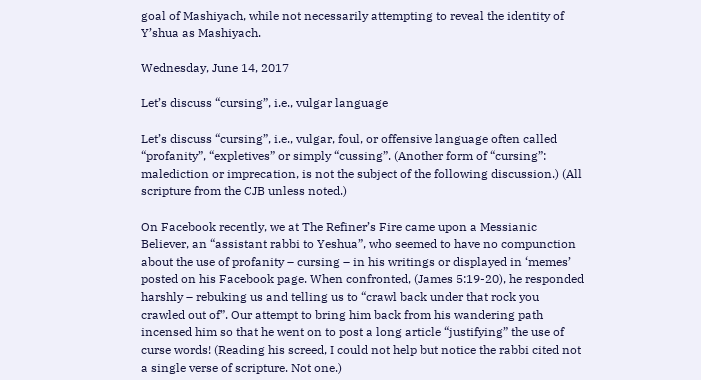goal of Mashiyach, while not necessarily attempting to reveal the identity of Y’shua as Mashiyach.

Wednesday, June 14, 2017

Let’s discuss “cursing”, i.e., vulgar language

Let’s discuss “cursing”, i.e., vulgar, foul, or offensive language often called “profanity”, “expletives” or simply “cussing”. (Another form of “cursing”: malediction or imprecation, is not the subject of the following discussion.) (All scripture from the CJB unless noted.)

On Facebook recently, we at The Refiner’s Fire came upon a Messianic Believer, an “assistant rabbi to Yeshua”, who seemed to have no compunction about the use of profanity – cursing – in his writings or displayed in ‘memes’ posted on his Facebook page. When confronted, (James 5:19-20), he responded harshly – rebuking us and telling us to “crawl back under that rock you crawled out of”. Our attempt to bring him back from his wandering path incensed him so that he went on to post a long article “justifying” the use of curse words! (Reading his screed, I could not help but notice the rabbi cited not a single verse of scripture. Not one.)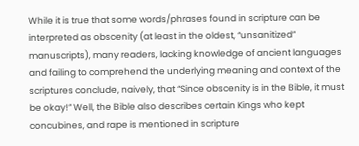While it is true that some words/phrases found in scripture can be interpreted as obscenity (at least in the oldest, “unsanitized” manuscripts), many readers, lacking knowledge of ancient languages and failing to comprehend the underlying meaning and context of the scriptures conclude, naively, that “Since obscenity is in the Bible, it must be okay!” Well, the Bible also describes certain Kings who kept concubines, and rape is mentioned in scripture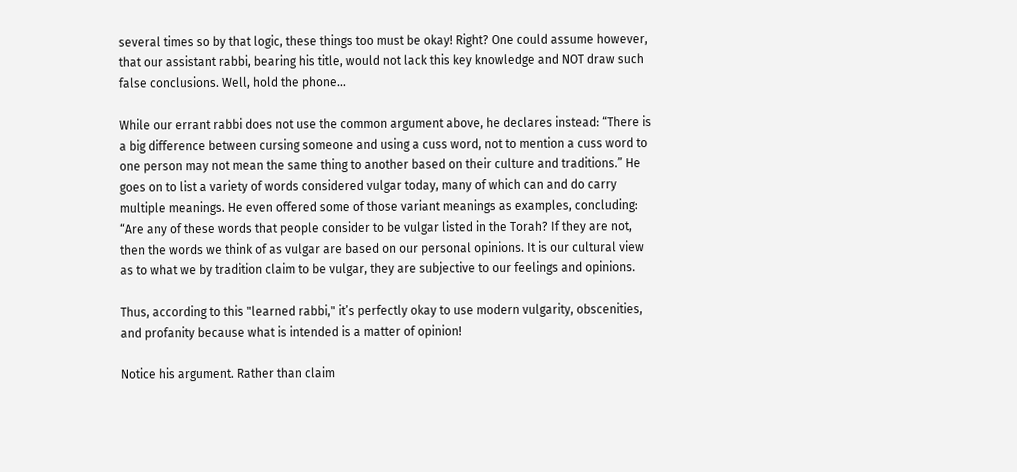several times so by that logic, these things too must be okay! Right? One could assume however, that our assistant rabbi, bearing his title, would not lack this key knowledge and NOT draw such false conclusions. Well, hold the phone...

While our errant rabbi does not use the common argument above, he declares instead: “There is a big difference between cursing someone and using a cuss word, not to mention a cuss word to one person may not mean the same thing to another based on their culture and traditions.” He goes on to list a variety of words considered vulgar today, many of which can and do carry multiple meanings. He even offered some of those variant meanings as examples, concluding: “Are any of these words that people consider to be vulgar listed in the Torah? If they are not, then the words we think of as vulgar are based on our personal opinions. It is our cultural view as to what we by tradition claim to be vulgar, they are subjective to our feelings and opinions.

Thus, according to this "learned rabbi," it’s perfectly okay to use modern vulgarity, obscenities, and profanity because what is intended is a matter of opinion!

Notice his argument. Rather than claim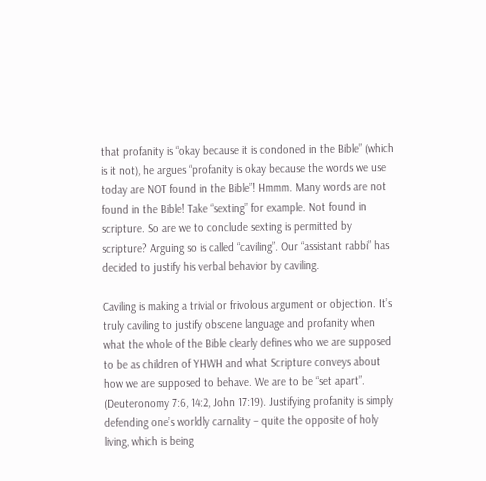that profanity is “okay because it is condoned in the Bible” (which is it not), he argues “profanity is okay because the words we use today are NOT found in the Bible”! Hmmm. Many words are not found in the Bible! Take “sexting” for example. Not found in scripture. So are we to conclude sexting is permitted by scripture? Arguing so is called “caviling”. Our “assistant rabbi” has decided to justify his verbal behavior by caviling.

Caviling is making a trivial or frivolous argument or objection. It’s truly caviling to justify obscene language and profanity when what the whole of the Bible clearly defines who we are supposed to be as children of YHWH and what Scripture conveys about how we are supposed to behave. We are to be “set apart”. (Deuteronomy 7:6, 14:2, John 17:19). Justifying profanity is simply defending one’s worldly carnality – quite the opposite of holy living, which is being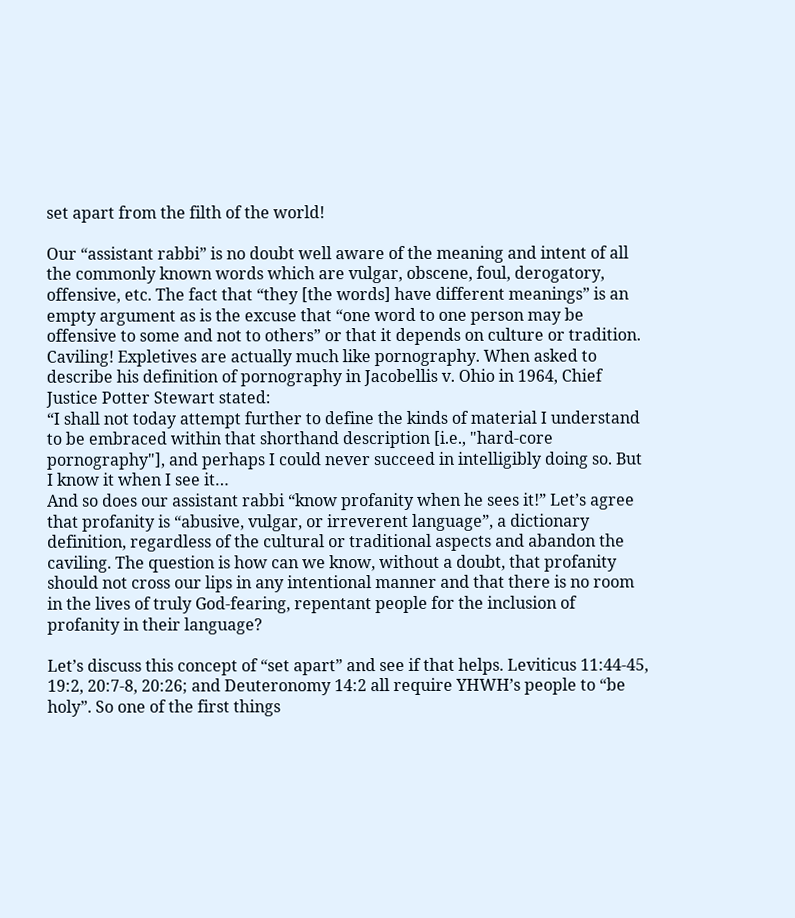set apart from the filth of the world!

Our “assistant rabbi” is no doubt well aware of the meaning and intent of all the commonly known words which are vulgar, obscene, foul, derogatory, offensive, etc. The fact that “they [the words] have different meanings” is an empty argument as is the excuse that “one word to one person may be offensive to some and not to others” or that it depends on culture or tradition. Caviling! Expletives are actually much like pornography. When asked to describe his definition of pornography in Jacobellis v. Ohio in 1964, Chief Justice Potter Stewart stated:
“I shall not today attempt further to define the kinds of material I understand to be embraced within that shorthand description [i.e., "hard-core pornography"], and perhaps I could never succeed in intelligibly doing so. But I know it when I see it…
And so does our assistant rabbi “know profanity when he sees it!” Let’s agree that profanity is “abusive, vulgar, or irreverent language”, a dictionary definition, regardless of the cultural or traditional aspects and abandon the caviling. The question is how can we know, without a doubt, that profanity should not cross our lips in any intentional manner and that there is no room in the lives of truly God-fearing, repentant people for the inclusion of profanity in their language?

Let’s discuss this concept of “set apart” and see if that helps. Leviticus 11:44-45, 19:2, 20:7-8, 20:26; and Deuteronomy 14:2 all require YHWH’s people to “be holy”. So one of the first things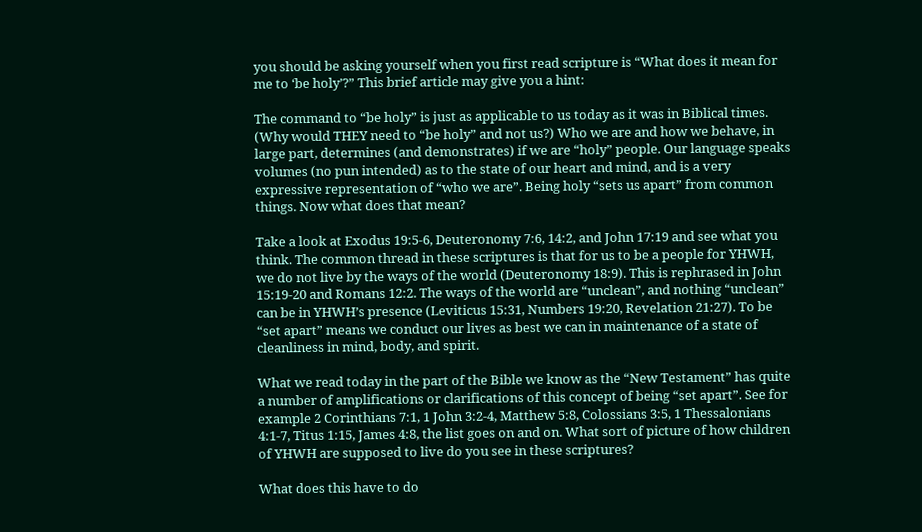you should be asking yourself when you first read scripture is “What does it mean for me to ‘be holy’?” This brief article may give you a hint:

The command to “be holy” is just as applicable to us today as it was in Biblical times. (Why would THEY need to “be holy” and not us?) Who we are and how we behave, in large part, determines (and demonstrates) if we are “holy” people. Our language speaks volumes (no pun intended) as to the state of our heart and mind, and is a very expressive representation of “who we are”. Being holy “sets us apart” from common things. Now what does that mean?

Take a look at Exodus 19:5-6, Deuteronomy 7:6, 14:2, and John 17:19 and see what you think. The common thread in these scriptures is that for us to be a people for YHWH, we do not live by the ways of the world (Deuteronomy 18:9). This is rephrased in John 15:19-20 and Romans 12:2. The ways of the world are “unclean”, and nothing “unclean” can be in YHWH’s presence (Leviticus 15:31, Numbers 19:20, Revelation 21:27). To be “set apart” means we conduct our lives as best we can in maintenance of a state of cleanliness in mind, body, and spirit.

What we read today in the part of the Bible we know as the “New Testament” has quite a number of amplifications or clarifications of this concept of being “set apart”. See for example 2 Corinthians 7:1, 1 John 3:2-4, Matthew 5:8, Colossians 3:5, 1 Thessalonians 4:1-7, Titus 1:15, James 4:8, the list goes on and on. What sort of picture of how children of YHWH are supposed to live do you see in these scriptures?

What does this have to do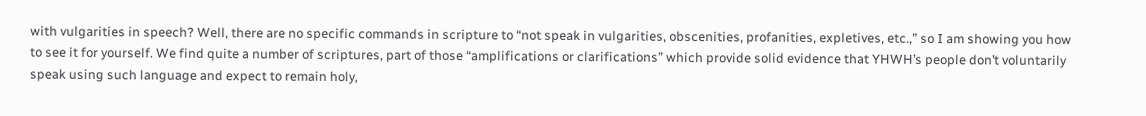with vulgarities in speech? Well, there are no specific commands in scripture to “not speak in vulgarities, obscenities, profanities, expletives, etc.,” so I am showing you how to see it for yourself. We find quite a number of scriptures, part of those “amplifications or clarifications” which provide solid evidence that YHWH’s people don’t voluntarily speak using such language and expect to remain holy,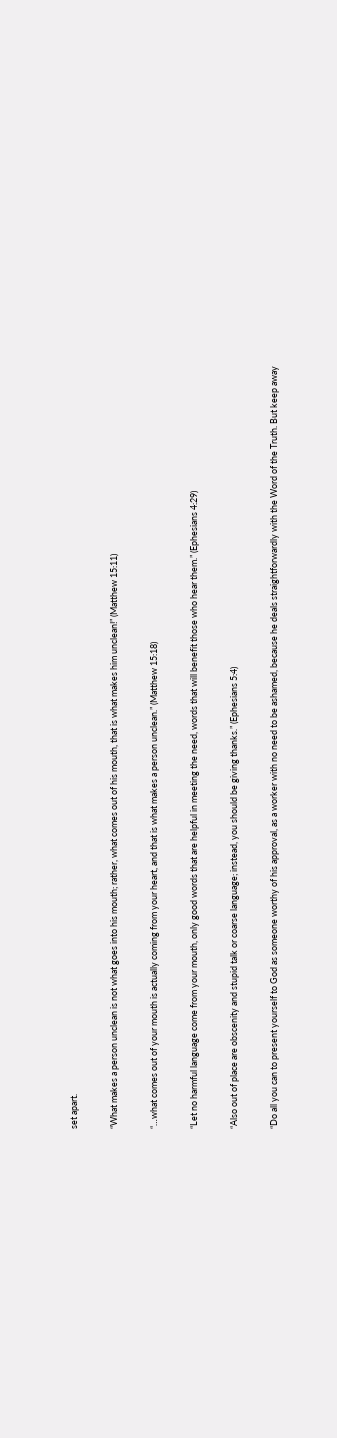set apart.

“What makes a person unclean is not what goes into his mouth; rather, what comes out of his mouth, that is what makes him unclean!” (Matthew 15:11)

“…what comes out of your mouth is actually coming from your heart, and that is what makes a person unclean.” (Matthew 15:18)

“Let no harmful language come from your mouth, only good words that are helpful in meeting the need, words that will benefit those who hear them.” (Ephesians 4:29)

“Also out of place are obscenity and stupid talk or coarse language; instead, you should be giving thanks.” (Ephesians 5:4)

“Do all you can to present yourself to God as someone worthy of his approval, as a worker with no need to be ashamed, because he deals straightforwardly with the Word of the Truth. But keep away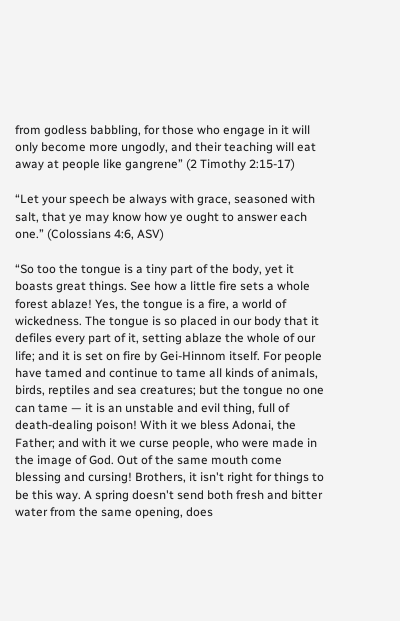from godless babbling, for those who engage in it will only become more ungodly, and their teaching will eat away at people like gangrene” (2 Timothy 2:15-17)

“Let your speech be always with grace, seasoned with salt, that ye may know how ye ought to answer each one.” (Colossians 4:6, ASV)

“So too the tongue is a tiny part of the body, yet it boasts great things. See how a little fire sets a whole forest ablaze! Yes, the tongue is a fire, a world of wickedness. The tongue is so placed in our body that it defiles every part of it, setting ablaze the whole of our life; and it is set on fire by Gei-Hinnom itself. For people have tamed and continue to tame all kinds of animals, birds, reptiles and sea creatures; but the tongue no one can tame — it is an unstable and evil thing, full of death-dealing poison! With it we bless Adonai, the Father; and with it we curse people, who were made in the image of God. Out of the same mouth come blessing and cursing! Brothers, it isn't right for things to be this way. A spring doesn't send both fresh and bitter water from the same opening, does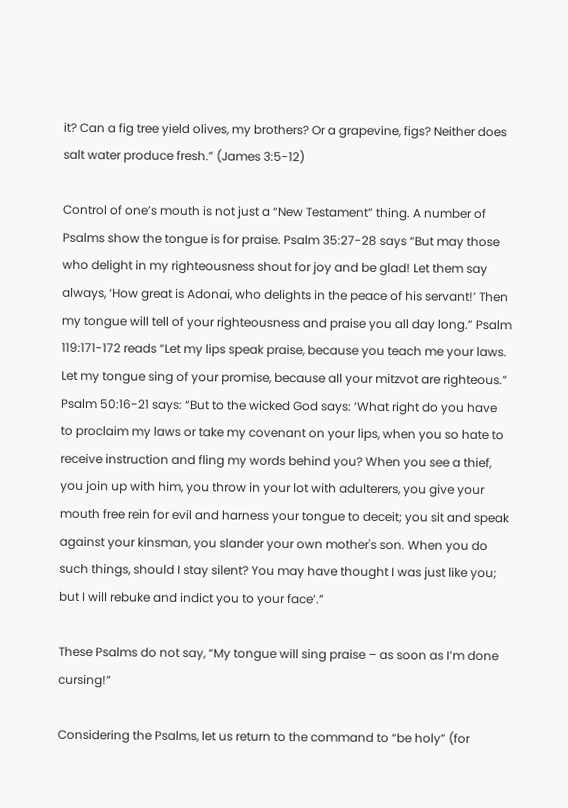it? Can a fig tree yield olives, my brothers? Or a grapevine, figs? Neither does salt water produce fresh.” (James 3:5-12)

Control of one’s mouth is not just a “New Testament” thing. A number of Psalms show the tongue is for praise. Psalm 35:27-28 says “But may those who delight in my righteousness shout for joy and be glad! Let them say always, ‘How great is Adonai, who delights in the peace of his servant!’ Then my tongue will tell of your righteousness and praise you all day long.” Psalm 119:171-172 reads “Let my lips speak praise, because you teach me your laws. Let my tongue sing of your promise, because all your mitzvot are righteous.” Psalm 50:16-21 says: “But to the wicked God says: ‘What right do you have to proclaim my laws or take my covenant on your lips, when you so hate to receive instruction and fling my words behind you? When you see a thief, you join up with him, you throw in your lot with adulterers, you give your mouth free rein for evil and harness your tongue to deceit; you sit and speak against your kinsman, you slander your own mother's son. When you do such things, should I stay silent? You may have thought I was just like you; but I will rebuke and indict you to your face’.”

These Psalms do not say, “My tongue will sing praise – as soon as I’m done cursing!”

Considering the Psalms, let us return to the command to “be holy” (for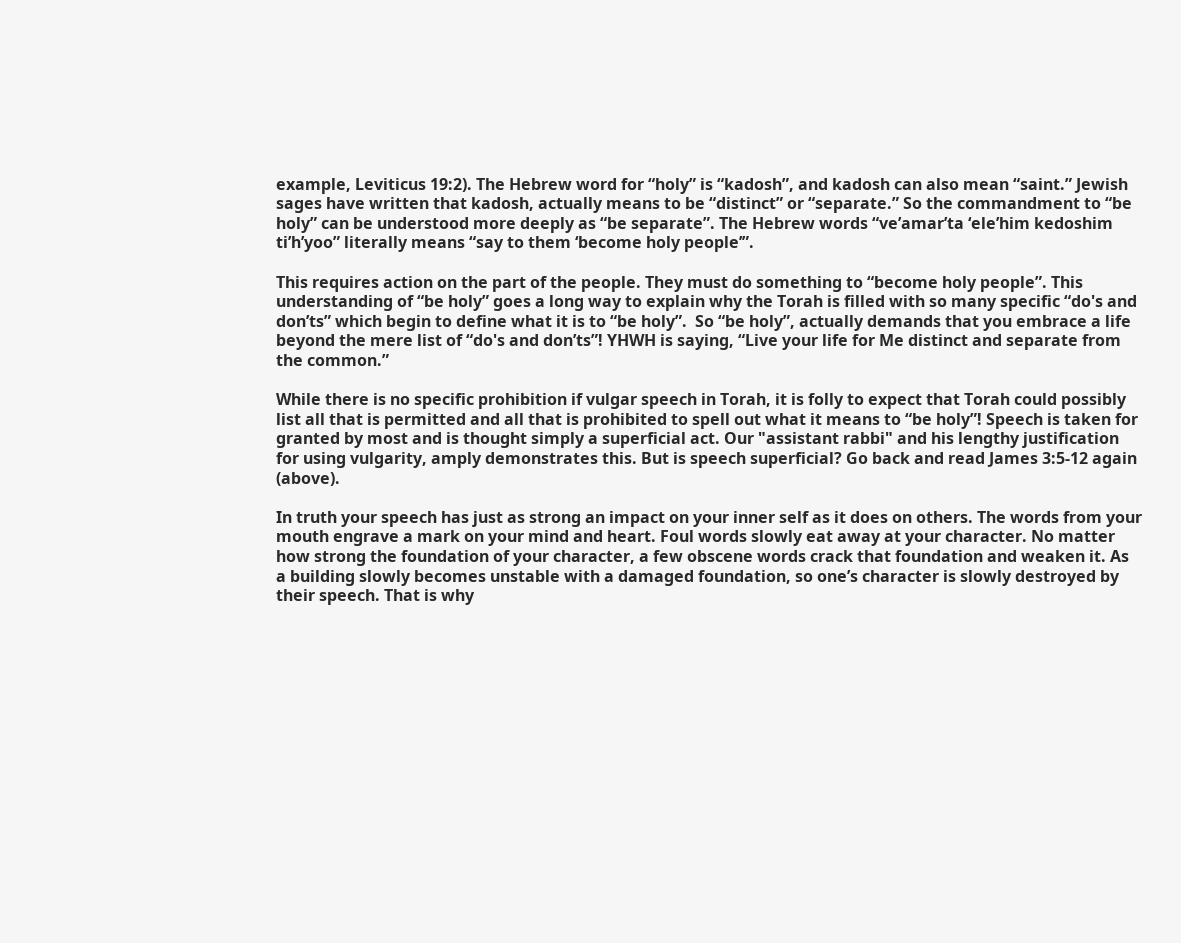example, Leviticus 19:2). The Hebrew word for “holy” is “kadosh”, and kadosh can also mean “saint.” Jewish sages have written that kadosh, actually means to be “distinct” or “separate.” So the commandment to “be holy” can be understood more deeply as “be separate”. The Hebrew words “ve’amar’ta ‘ele’him kedoshim ti’h’yoo” literally means “say to them ‘become holy people’”.

This requires action on the part of the people. They must do something to “become holy people”. This understanding of “be holy” goes a long way to explain why the Torah is filled with so many specific “do's and don’ts” which begin to define what it is to “be holy”.  So “be holy”, actually demands that you embrace a life beyond the mere list of “do's and don’ts”! YHWH is saying, “Live your life for Me distinct and separate from the common.”

While there is no specific prohibition if vulgar speech in Torah, it is folly to expect that Torah could possibly list all that is permitted and all that is prohibited to spell out what it means to “be holy”! Speech is taken for granted by most and is thought simply a superficial act. Our "assistant rabbi" and his lengthy justification for using vulgarity, amply demonstrates this. But is speech superficial? Go back and read James 3:5-12 again (above).

In truth your speech has just as strong an impact on your inner self as it does on others. The words from your mouth engrave a mark on your mind and heart. Foul words slowly eat away at your character. No matter how strong the foundation of your character, a few obscene words crack that foundation and weaken it. As a building slowly becomes unstable with a damaged foundation, so one’s character is slowly destroyed by their speech. That is why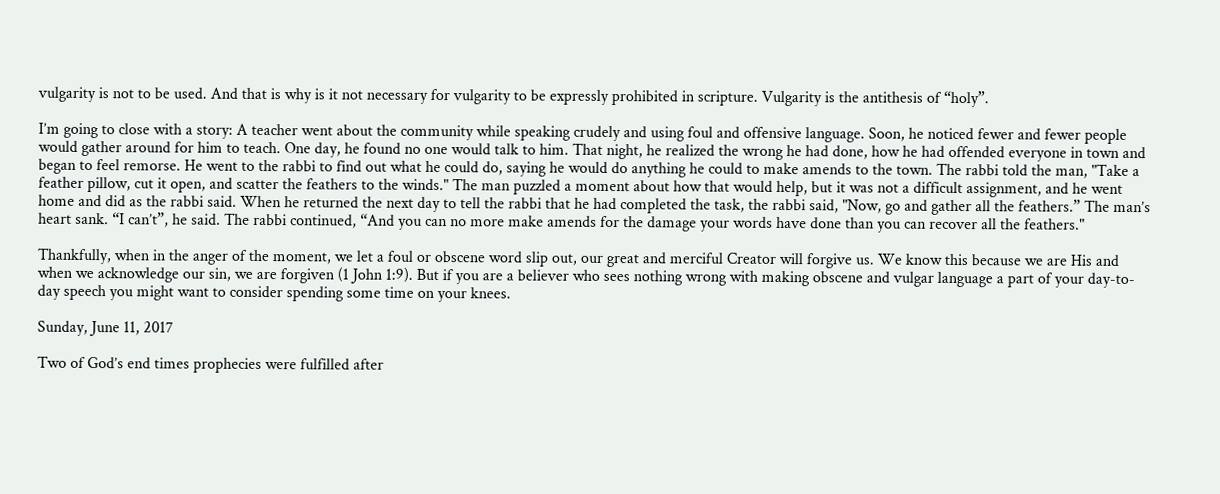vulgarity is not to be used. And that is why is it not necessary for vulgarity to be expressly prohibited in scripture. Vulgarity is the antithesis of “holy”.

I’m going to close with a story: A teacher went about the community while speaking crudely and using foul and offensive language. Soon, he noticed fewer and fewer people would gather around for him to teach. One day, he found no one would talk to him. That night, he realized the wrong he had done, how he had offended everyone in town and began to feel remorse. He went to the rabbi to find out what he could do, saying he would do anything he could to make amends to the town. The rabbi told the man, "Take a feather pillow, cut it open, and scatter the feathers to the winds." The man puzzled a moment about how that would help, but it was not a difficult assignment, and he went home and did as the rabbi said. When he returned the next day to tell the rabbi that he had completed the task, the rabbi said, "Now, go and gather all the feathers.” The man’s heart sank. “I can’t”, he said. The rabbi continued, “And you can no more make amends for the damage your words have done than you can recover all the feathers."

Thankfully, when in the anger of the moment, we let a foul or obscene word slip out, our great and merciful Creator will forgive us. We know this because we are His and when we acknowledge our sin, we are forgiven (1 John 1:9). But if you are a believer who sees nothing wrong with making obscene and vulgar language a part of your day-to-day speech you might want to consider spending some time on your knees.

Sunday, June 11, 2017

Two of God’s end times prophecies were fulfilled after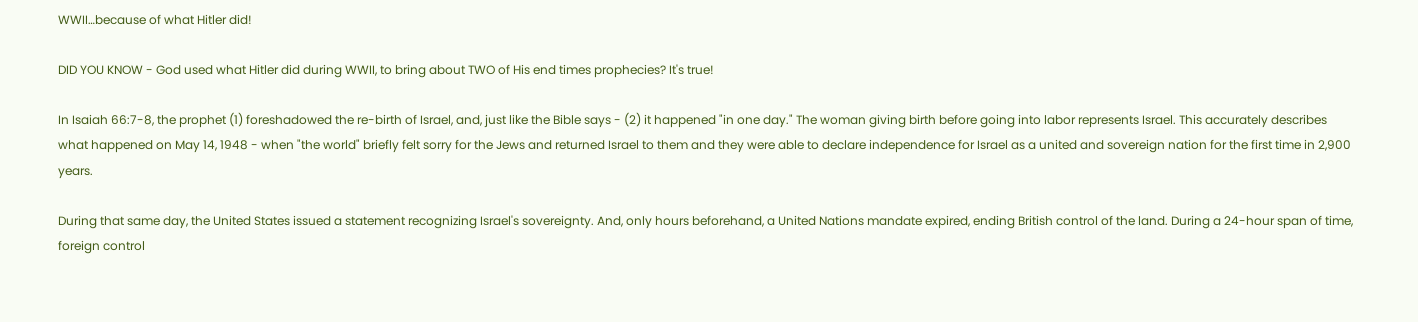WWII…because of what Hitler did!

DID YOU KNOW - God used what Hitler did during WWII, to bring about TWO of His end times prophecies? It's true!

In Isaiah 66:7-8, the prophet (1) foreshadowed the re-birth of Israel, and, just like the Bible says - (2) it happened "in one day." The woman giving birth before going into labor represents Israel. This accurately describes what happened on May 14, 1948 - when "the world" briefly felt sorry for the Jews and returned Israel to them and they were able to declare independence for Israel as a united and sovereign nation for the first time in 2,900 years.

During that same day, the United States issued a statement recognizing Israel's sovereignty. And, only hours beforehand, a United Nations mandate expired, ending British control of the land. During a 24-hour span of time, foreign control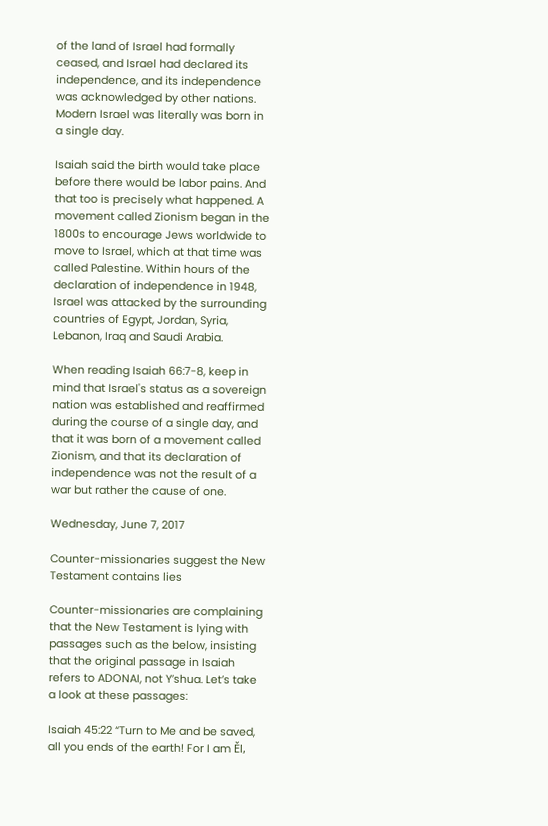of the land of Israel had formally ceased, and Israel had declared its independence, and its independence was acknowledged by other nations. Modern Israel was literally was born in a single day.

Isaiah said the birth would take place before there would be labor pains. And that too is precisely what happened. A movement called Zionism began in the 1800s to encourage Jews worldwide to move to Israel, which at that time was called Palestine. Within hours of the declaration of independence in 1948, Israel was attacked by the surrounding countries of Egypt, Jordan, Syria, Lebanon, Iraq and Saudi Arabia.

When reading Isaiah 66:7-8, keep in mind that Israel's status as a sovereign nation was established and reaffirmed during the course of a single day, and that it was born of a movement called Zionism, and that its declaration of independence was not the result of a war but rather the cause of one.

Wednesday, June 7, 2017

Counter-missionaries suggest the New Testament contains lies

Counter-missionaries are complaining that the New Testament is lying with passages such as the below, insisting that the original passage in Isaiah refers to ADONAI, not Y’shua. Let’s take a look at these passages:

Isaiah 45:22 “Turn to Me and be saved, all you ends of the earth! For I am Ěl,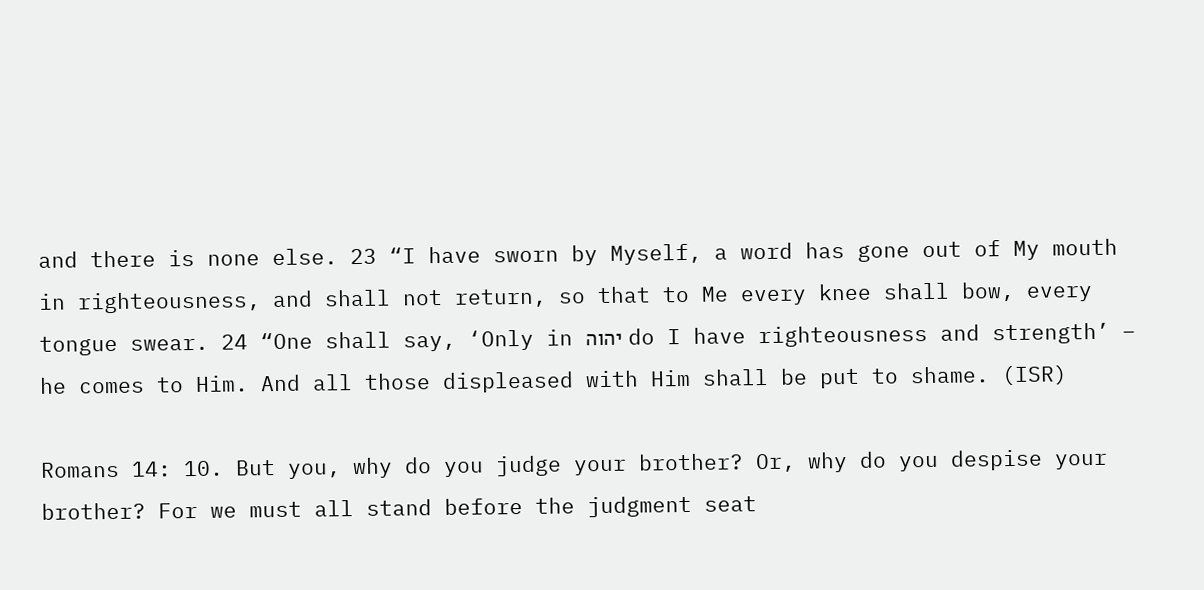and there is none else. 23 “I have sworn by Myself, a word has gone out of My mouth in righteousness, and shall not return, so that to Me every knee shall bow, every tongue swear. 24 “One shall say, ‘Only in יהוה do I have righteousness and strength’ – he comes to Him. And all those displeased with Him shall be put to shame. (ISR)

Romans 14: 10. But you, why do you judge your brother? Or, why do you despise your brother? For we must all stand before the judgment seat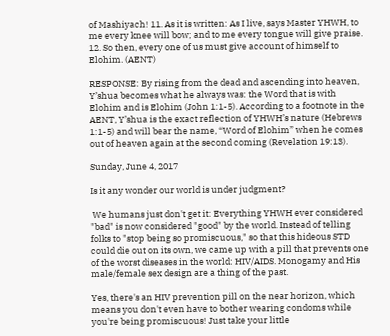of Mashiyach! 11. As it is written: As I live, says Master YHWH, to me every knee will bow; and to me every tongue will give praise. 12. So then, every one of us must give account of himself to Elohim. (AENT)

RESPONSE: By rising from the dead and ascending into heaven, Y’shua becomes what he always was: the Word that is with Elohim and is Elohim (John 1:1-5). According to a footnote in the AENT, Y’shua is the exact reflection of YHWH’s nature (Hebrews 1:1-5) and will bear the name, “Word of Elohim” when he comes out of heaven again at the second coming (Revelation 19:13).

Sunday, June 4, 2017

Is it any wonder our world is under judgment?

 We humans just don't get it: Everything YHWH ever considered "bad" is now considered "good" by the world. Instead of telling folks to "stop being so promiscuous," so that this hideous STD could die out on its own, we came up with a pill that prevents one of the worst diseases in the world: HIV/AIDS. Monogamy and His male/female sex design are a thing of the past.

Yes, there's an HIV prevention pill on the near horizon, which means you don't even have to bother wearing condoms while you're being promiscuous! Just take your little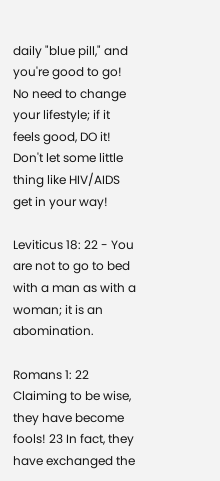daily "blue pill," and you're good to go! No need to change your lifestyle; if it feels good, DO it! Don't let some little thing like HIV/AIDS get in your way!

Leviticus 18: 22 - You are not to go to bed with a man as with a woman; it is an abomination.

Romans 1: 22 Claiming to be wise, they have become fools! 23 In fact, they have exchanged the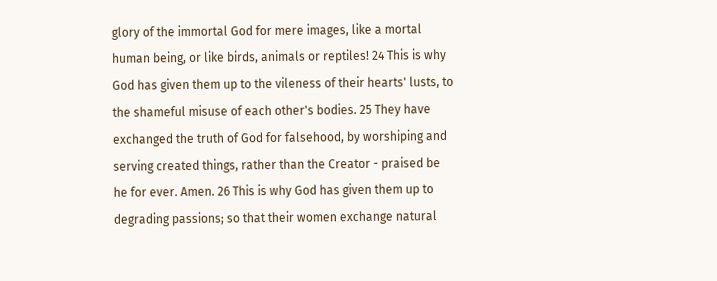glory of the immortal God for mere images, like a mortal human being, or like birds, animals or reptiles! 24 This is why God has given them up to the vileness of their hearts' lusts, to the shameful misuse of each other's bodies. 25 They have exchanged the truth of God for falsehood, by worshiping and serving created things, rather than the Creator - praised be he for ever. Amen. 26 This is why God has given them up to degrading passions; so that their women exchange natural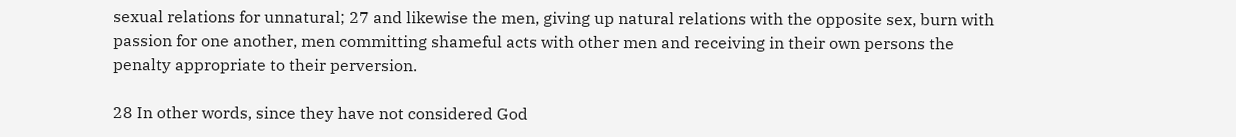sexual relations for unnatural; 27 and likewise the men, giving up natural relations with the opposite sex, burn with passion for one another, men committing shameful acts with other men and receiving in their own persons the penalty appropriate to their perversion.

28 In other words, since they have not considered God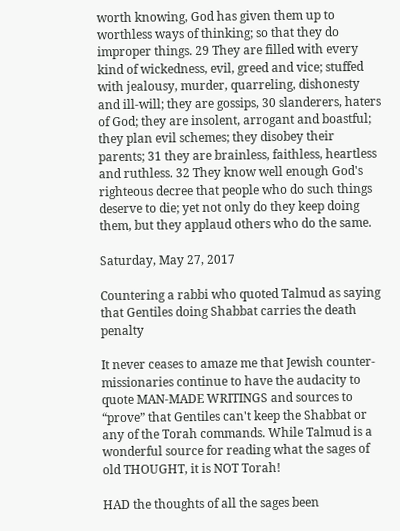worth knowing, God has given them up to worthless ways of thinking; so that they do improper things. 29 They are filled with every kind of wickedness, evil, greed and vice; stuffed with jealousy, murder, quarreling, dishonesty and ill-will; they are gossips, 30 slanderers, haters of God; they are insolent, arrogant and boastful; they plan evil schemes; they disobey their parents; 31 they are brainless, faithless, heartless and ruthless. 32 They know well enough God's righteous decree that people who do such things deserve to die; yet not only do they keep doing them, but they applaud others who do the same.

Saturday, May 27, 2017

Countering a rabbi who quoted Talmud as saying that Gentiles doing Shabbat carries the death penalty

It never ceases to amaze me that Jewish counter-missionaries continue to have the audacity to quote MAN-MADE WRITINGS and sources to “prove” that Gentiles can't keep the Shabbat or any of the Torah commands. While Talmud is a wonderful source for reading what the sages of old THOUGHT, it is NOT Torah!

HAD the thoughts of all the sages been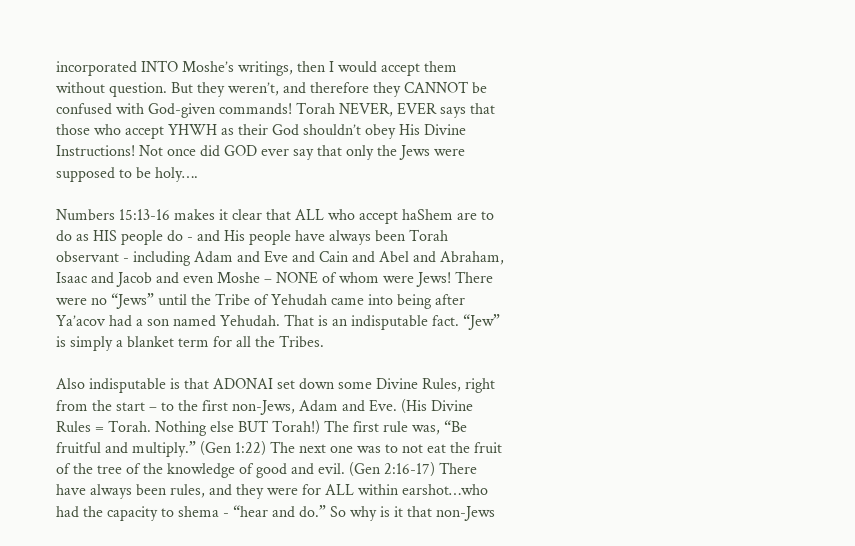incorporated INTO Moshe’s writings, then I would accept them without question. But they weren’t, and therefore they CANNOT be confused with God-given commands! Torah NEVER, EVER says that those who accept YHWH as their God shouldn’t obey His Divine Instructions! Not once did GOD ever say that only the Jews were supposed to be holy….

Numbers 15:13-16 makes it clear that ALL who accept haShem are to do as HIS people do - and His people have always been Torah observant - including Adam and Eve and Cain and Abel and Abraham, Isaac and Jacob and even Moshe – NONE of whom were Jews! There were no “Jews” until the Tribe of Yehudah came into being after Ya’acov had a son named Yehudah. That is an indisputable fact. “Jew” is simply a blanket term for all the Tribes.

Also indisputable is that ADONAI set down some Divine Rules, right from the start – to the first non-Jews, Adam and Eve. (His Divine Rules = Torah. Nothing else BUT Torah!) The first rule was, “Be fruitful and multiply.” (Gen 1:22) The next one was to not eat the fruit of the tree of the knowledge of good and evil. (Gen 2:16-17) There have always been rules, and they were for ALL within earshot…who had the capacity to shema - “hear and do.” So why is it that non-Jews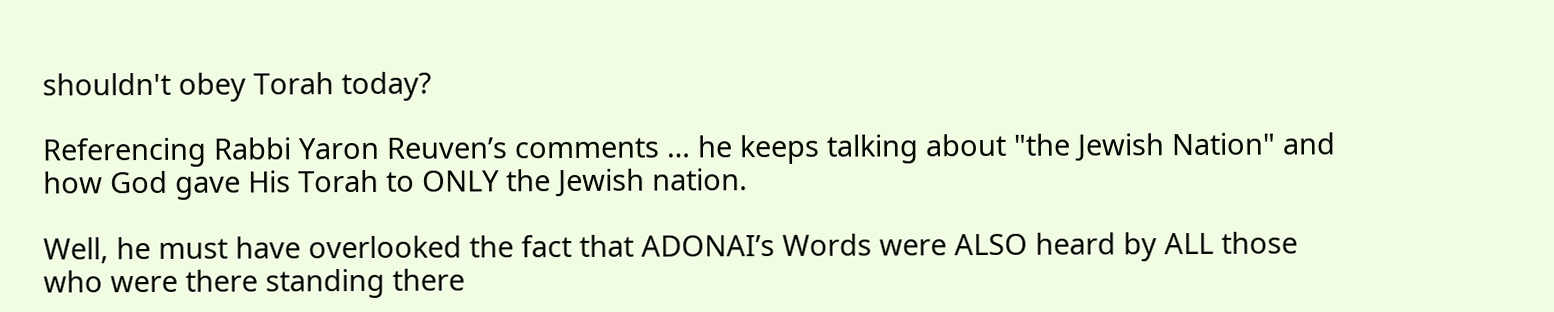shouldn't obey Torah today?

Referencing Rabbi Yaron Reuven’s comments … he keeps talking about "the Jewish Nation" and how God gave His Torah to ONLY the Jewish nation.

Well, he must have overlooked the fact that ADONAI’s Words were ALSO heard by ALL those who were there standing there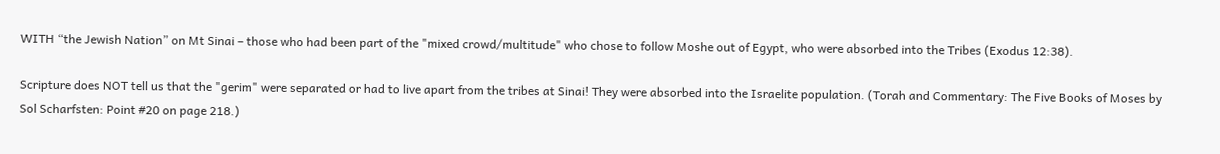WITH “the Jewish Nation” on Mt Sinai – those who had been part of the "mixed crowd/multitude" who chose to follow Moshe out of Egypt, who were absorbed into the Tribes (Exodus 12:38).

Scripture does NOT tell us that the "gerim" were separated or had to live apart from the tribes at Sinai! They were absorbed into the Israelite population. (Torah and Commentary: The Five Books of Moses by Sol Scharfsten: Point #20 on page 218.)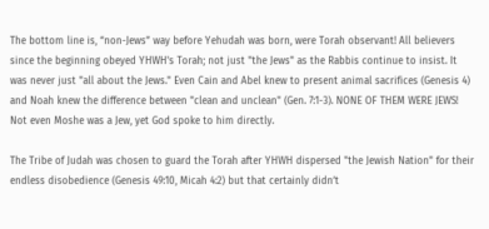The bottom line is, “non-Jews” way before Yehudah was born, were Torah observant! All believers since the beginning obeyed YHWH's Torah; not just "the Jews" as the Rabbis continue to insist. It was never just "all about the Jews." Even Cain and Abel knew to present animal sacrifices (Genesis 4) and Noah knew the difference between "clean and unclean" (Gen. 7:1-3). NONE OF THEM WERE JEWS! Not even Moshe was a Jew, yet God spoke to him directly.

The Tribe of Judah was chosen to guard the Torah after YHWH dispersed "the Jewish Nation" for their endless disobedience (Genesis 49:10, Micah 4:2) but that certainly didn’t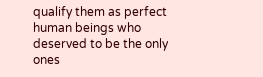qualify them as perfect human beings who deserved to be the only ones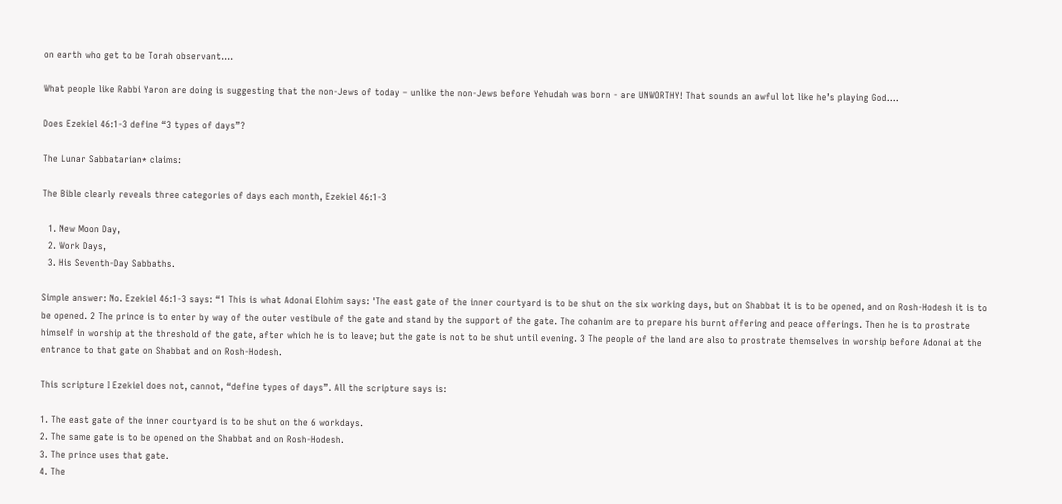on earth who get to be Torah observant….

What people like Rabbi Yaron are doing is suggesting that the non-Jews of today – unlike the non-Jews before Yehudah was born - are UNWORTHY! That sounds an awful lot like he’s playing God….

Does Ezekiel 46:1-3 define “3 types of days”?

The Lunar Sabbatarian* claims:

The Bible clearly reveals three categories of days each month, Ezekiel 46:1-3

  1. New Moon Day,
  2. Work Days,
  3. His Seventh-Day Sabbaths.

Simple answer: No. Ezekiel 46:1-3 says: “1 This is what Adonai Elohim says: 'The east gate of the inner courtyard is to be shut on the six working days, but on Shabbat it is to be opened, and on Rosh-Hodesh it is to be opened. 2 The prince is to enter by way of the outer vestibule of the gate and stand by the support of the gate. The cohanim are to prepare his burnt offering and peace offerings. Then he is to prostrate himself in worship at the threshold of the gate, after which he is to leave; but the gate is not to be shut until evening. 3 The people of the land are also to prostrate themselves in worship before Adonai at the entrance to that gate on Shabbat and on Rosh-Hodesh.

This scripture I Ezekiel does not, cannot, “define types of days”. All the scripture says is:

1. The east gate of the inner courtyard is to be shut on the 6 workdays.
2. The same gate is to be opened on the Shabbat and on Rosh-Hodesh.
3. The prince uses that gate.
4. The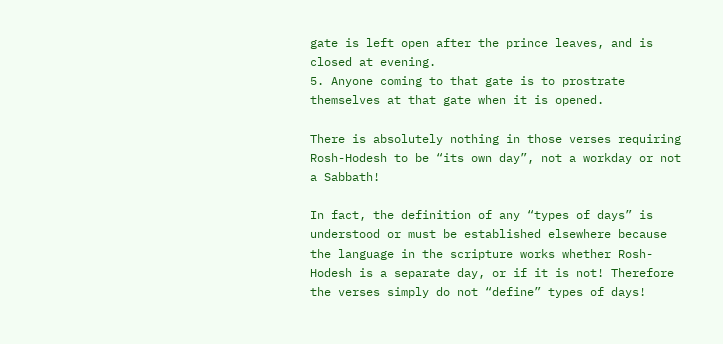gate is left open after the prince leaves, and is closed at evening.
5. Anyone coming to that gate is to prostrate themselves at that gate when it is opened.

There is absolutely nothing in those verses requiring Rosh-Hodesh to be “its own day”, not a workday or not a Sabbath!

In fact, the definition of any “types of days” is understood or must be established elsewhere because the language in the scripture works whether Rosh-Hodesh is a separate day, or if it is not! Therefore the verses simply do not “define” types of days!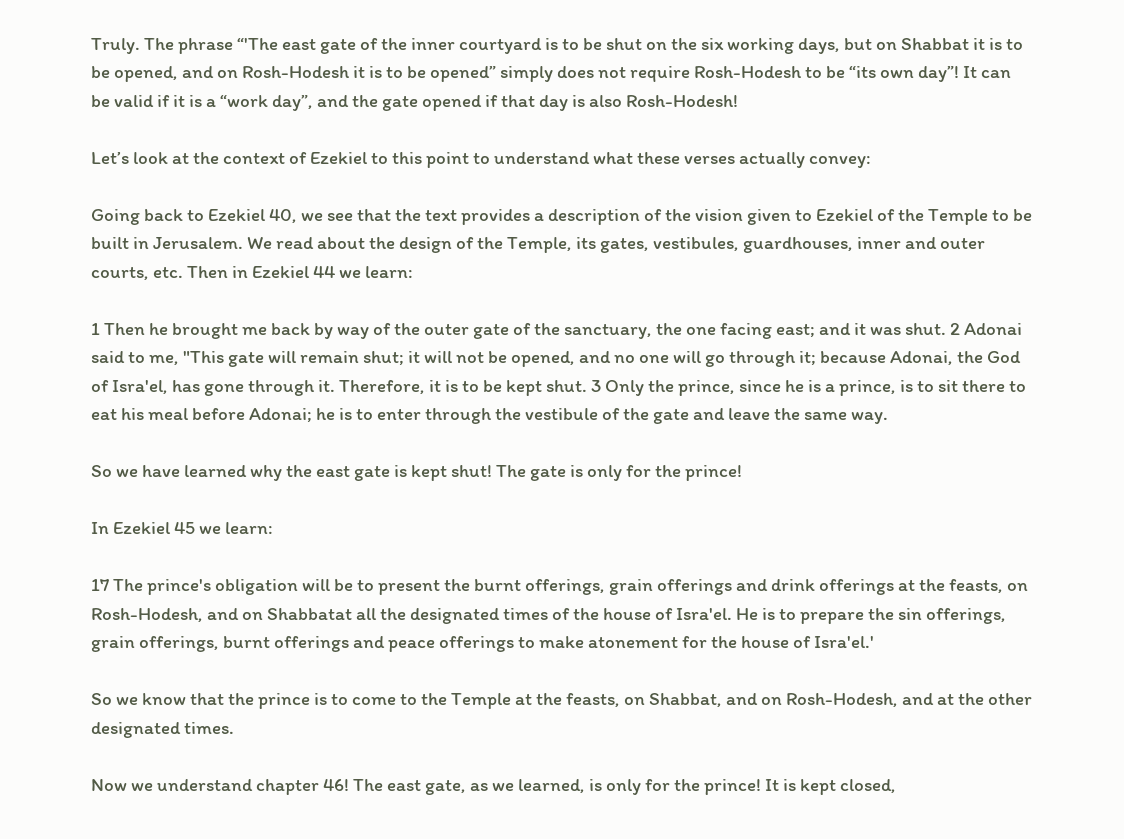Truly. The phrase “'The east gate of the inner courtyard is to be shut on the six working days, but on Shabbat it is to be opened, and on Rosh-Hodesh it is to be opened” simply does not require Rosh-Hodesh to be “its own day”! It can be valid if it is a “work day”, and the gate opened if that day is also Rosh-Hodesh!

Let’s look at the context of Ezekiel to this point to understand what these verses actually convey:

Going back to Ezekiel 40, we see that the text provides a description of the vision given to Ezekiel of the Temple to be built in Jerusalem. We read about the design of the Temple, its gates, vestibules, guardhouses, inner and outer courts, etc. Then in Ezekiel 44 we learn:

1 Then he brought me back by way of the outer gate of the sanctuary, the one facing east; and it was shut. 2 Adonai said to me, "This gate will remain shut; it will not be opened, and no one will go through it; because Adonai, the God of Isra'el, has gone through it. Therefore, it is to be kept shut. 3 Only the prince, since he is a prince, is to sit there to eat his meal before Adonai; he is to enter through the vestibule of the gate and leave the same way.

So we have learned why the east gate is kept shut! The gate is only for the prince!

In Ezekiel 45 we learn:

17 The prince's obligation will be to present the burnt offerings, grain offerings and drink offerings at the feasts, on Rosh-Hodesh, and on Shabbatat all the designated times of the house of Isra'el. He is to prepare the sin offerings, grain offerings, burnt offerings and peace offerings to make atonement for the house of Isra'el.'

So we know that the prince is to come to the Temple at the feasts, on Shabbat, and on Rosh-Hodesh, and at the other designated times.

Now we understand chapter 46! The east gate, as we learned, is only for the prince! It is kept closed,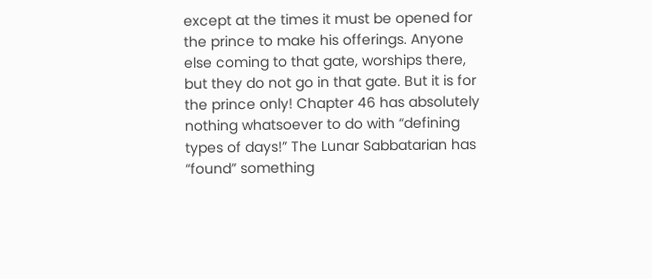except at the times it must be opened for the prince to make his offerings. Anyone else coming to that gate, worships there, but they do not go in that gate. But it is for the prince only! Chapter 46 has absolutely nothing whatsoever to do with “defining types of days!” The Lunar Sabbatarian has “found” something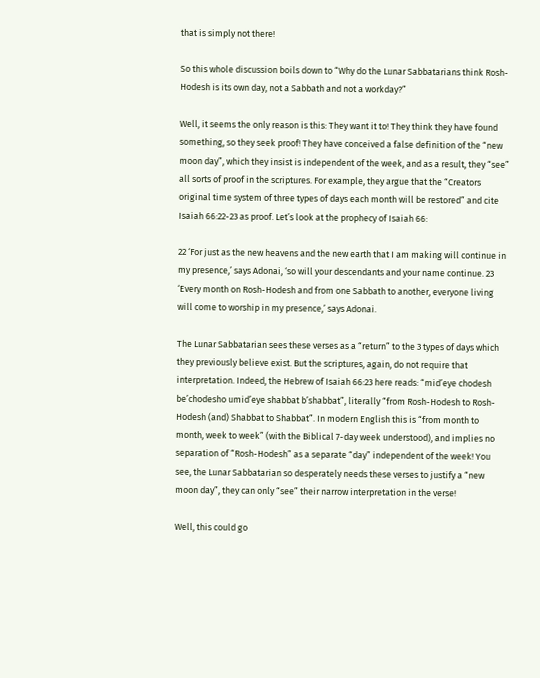that is simply not there!

So this whole discussion boils down to “Why do the Lunar Sabbatarians think Rosh-Hodesh is its own day, not a Sabbath and not a workday?”

Well, it seems the only reason is this: They want it to! They think they have found something, so they seek proof! They have conceived a false definition of the “new moon day”, which they insist is independent of the week, and as a result, they “see” all sorts of proof in the scriptures. For example, they argue that the “Creators original time system of three types of days each month will be restored” and cite Isaiah 66:22-23 as proof. Let’s look at the prophecy of Isaiah 66:

22 ‘For just as the new heavens and the new earth that I am making will continue in my presence,’ says Adonai, ‘so will your descendants and your name continue. 23 ‘Every month on Rosh-Hodesh and from one Sabbath to another, everyone living will come to worship in my presence,’ says Adonai.

The Lunar Sabbatarian sees these verses as a “return” to the 3 types of days which they previously believe exist. But the scriptures, again, do not require that interpretation. Indeed, the Hebrew of Isaiah 66:23 here reads: “mid’eye chodesh be’chodesho umid’eye shabbat b’shabbat”, literally “from Rosh-Hodesh to Rosh-Hodesh (and) Shabbat to Shabbat”. In modern English this is “from month to month, week to week” (with the Biblical 7-day week understood), and implies no separation of “Rosh-Hodesh” as a separate “day” independent of the week! You see, the Lunar Sabbatarian so desperately needs these verses to justify a “new moon day”, they can only “see” their narrow interpretation in the verse!

Well, this could go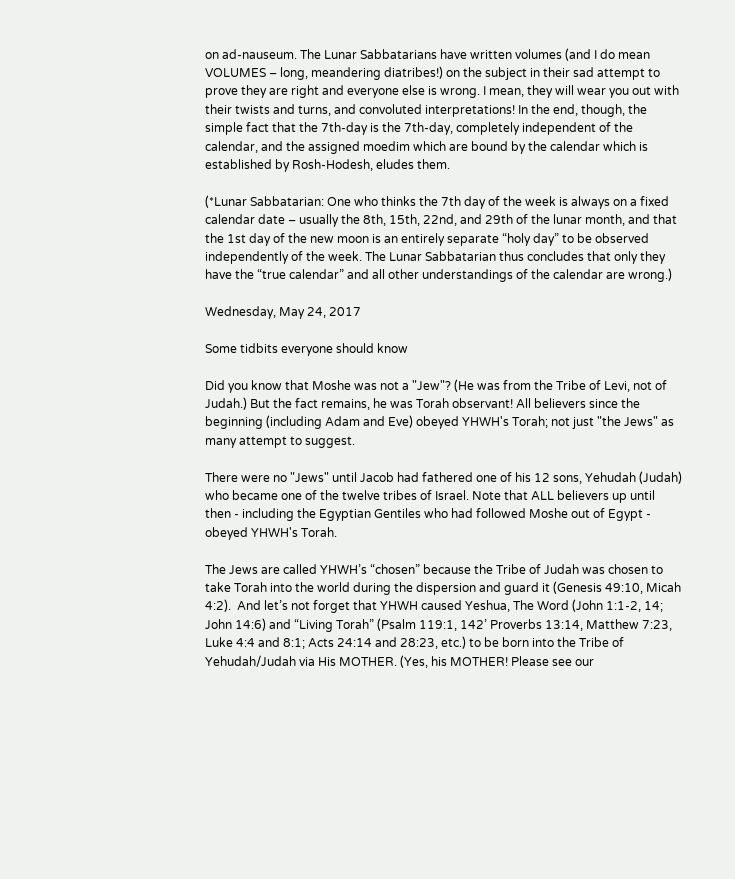on ad-nauseum. The Lunar Sabbatarians have written volumes (and I do mean VOLUMES – long, meandering diatribes!) on the subject in their sad attempt to prove they are right and everyone else is wrong. I mean, they will wear you out with their twists and turns, and convoluted interpretations! In the end, though, the simple fact that the 7th-day is the 7th-day, completely independent of the calendar, and the assigned moedim which are bound by the calendar which is established by Rosh-Hodesh, eludes them.

(*Lunar Sabbatarian: One who thinks the 7th day of the week is always on a fixed calendar date – usually the 8th, 15th, 22nd, and 29th of the lunar month, and that the 1st day of the new moon is an entirely separate “holy day” to be observed independently of the week. The Lunar Sabbatarian thus concludes that only they have the “true calendar” and all other understandings of the calendar are wrong.)

Wednesday, May 24, 2017

Some tidbits everyone should know

Did you know that Moshe was not a "Jew"? (He was from the Tribe of Levi, not of Judah.) But the fact remains, he was Torah observant! All believers since the beginning (including Adam and Eve) obeyed YHWH's Torah; not just "the Jews" as many attempt to suggest.

There were no "Jews" until Jacob had fathered one of his 12 sons, Yehudah (Judah) who became one of the twelve tribes of Israel. Note that ALL believers up until then - including the Egyptian Gentiles who had followed Moshe out of Egypt - obeyed YHWH's Torah.

The Jews are called YHWH’s “chosen” because the Tribe of Judah was chosen to take Torah into the world during the dispersion and guard it (Genesis 49:10, Micah 4:2).  And let’s not forget that YHWH caused Yeshua, The Word (John 1:1-2, 14; John 14:6) and “Living Torah” (Psalm 119:1, 142’ Proverbs 13:14, Matthew 7:23, Luke 4:4 and 8:1; Acts 24:14 and 28:23, etc.) to be born into the Tribe of Yehudah/Judah via His MOTHER. (Yes, his MOTHER! Please see our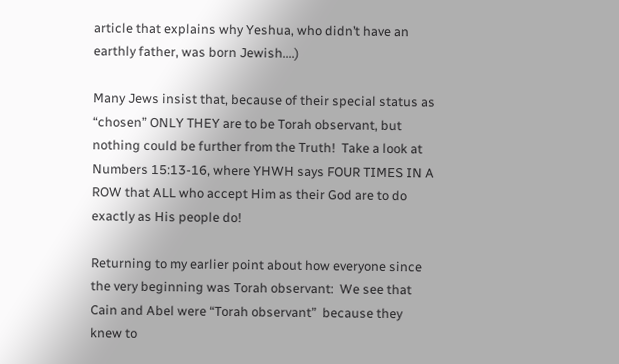article that explains why Yeshua, who didn’t have an earthly father, was born Jewish....)

Many Jews insist that, because of their special status as “chosen” ONLY THEY are to be Torah observant, but nothing could be further from the Truth!  Take a look at Numbers 15:13-16, where YHWH says FOUR TIMES IN A ROW that ALL who accept Him as their God are to do exactly as His people do!

Returning to my earlier point about how everyone since the very beginning was Torah observant:  We see that Cain and Abel were “Torah observant”  because they knew to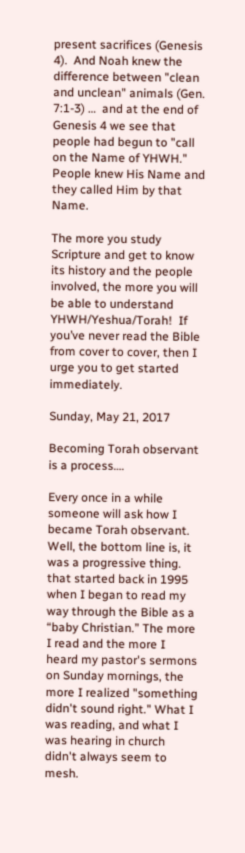present sacrifices (Genesis 4).  And Noah knew the difference between "clean and unclean" animals (Gen. 7:1-3) …  and at the end of Genesis 4 we see that people had begun to "call on the Name of YHWH."  People knew His Name and they called Him by that Name.

The more you study Scripture and get to know its history and the people involved, the more you will be able to understand YHWH/Yeshua/Torah!  If you’ve never read the Bible from cover to cover, then I urge you to get started immediately.

Sunday, May 21, 2017

Becoming Torah observant is a process….

Every once in a while someone will ask how I became Torah observant. Well, the bottom line is, it was a progressive thing. that started back in 1995 when I began to read my way through the Bible as a “baby Christian.” The more I read and the more I heard my pastor's sermons on Sunday mornings, the more I realized "something didn't sound right." What I was reading, and what I was hearing in church didn't always seem to mesh.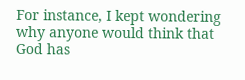For instance, I kept wondering why anyone would think that God has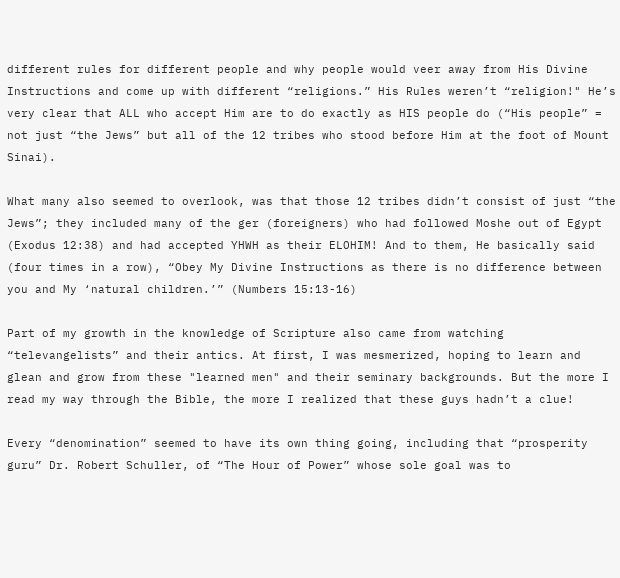different rules for different people and why people would veer away from His Divine Instructions and come up with different “religions.” His Rules weren’t “religion!" He’s very clear that ALL who accept Him are to do exactly as HIS people do (“His people” = not just “the Jews” but all of the 12 tribes who stood before Him at the foot of Mount Sinai).

What many also seemed to overlook, was that those 12 tribes didn’t consist of just “the Jews”; they included many of the ger (foreigners) who had followed Moshe out of Egypt (Exodus 12:38) and had accepted YHWH as their ELOHIM! And to them, He basically said (four times in a row), “Obey My Divine Instructions as there is no difference between you and My ‘natural children.’” (Numbers 15:13-16)

Part of my growth in the knowledge of Scripture also came from watching “televangelists” and their antics. At first, I was mesmerized, hoping to learn and glean and grow from these "learned men" and their seminary backgrounds. But the more I read my way through the Bible, the more I realized that these guys hadn’t a clue!

Every “denomination” seemed to have its own thing going, including that “prosperity guru” Dr. Robert Schuller, of “The Hour of Power” whose sole goal was to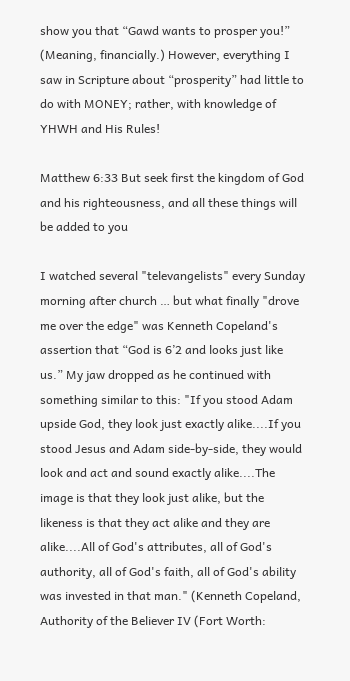show you that “Gawd wants to prosper you!” (Meaning, financially.) However, everything I saw in Scripture about “prosperity” had little to do with MONEY; rather, with knowledge of YHWH and His Rules!

Matthew 6:33 But seek first the kingdom of God and his righteousness, and all these things will be added to you

I watched several "televangelists" every Sunday morning after church … but what finally "drove me over the edge" was Kenneth Copeland's assertion that “God is 6’2 and looks just like us.” My jaw dropped as he continued with something similar to this: "If you stood Adam upside God, they look just exactly alike....If you stood Jesus and Adam side-by-side, they would look and act and sound exactly alike....The image is that they look just alike, but the likeness is that they act alike and they are alike....All of God's attributes, all of God's authority, all of God's faith, all of God's ability was invested in that man." (Kenneth Copeland, Authority of the Believer IV (Fort Worth: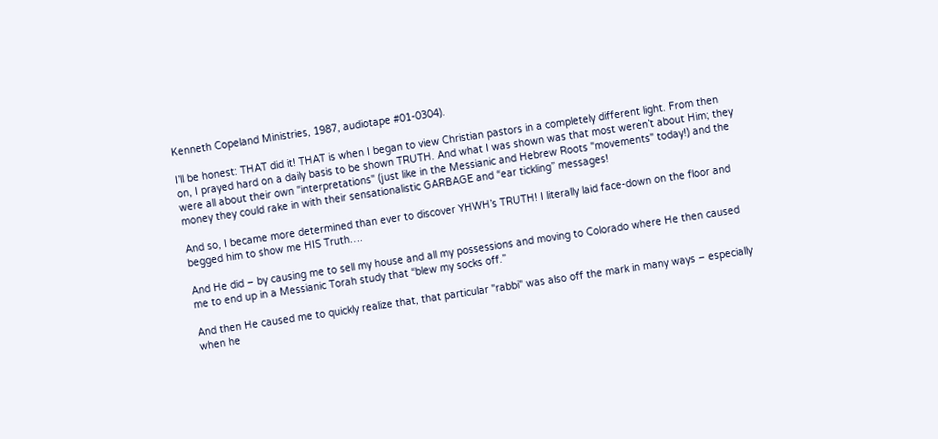Kenneth Copeland Ministries, 1987, audiotape #01-0304).

I’ll be honest: THAT did it! THAT is when I began to view Christian pastors in a completely different light. From then on, I prayed hard on a daily basis to be shown TRUTH. And what I was shown was that most weren’t about Him; they were all about their own "interpretations" (just like in the Messianic and Hebrew Roots "movements" today!) and the money they could rake in with their sensationalistic GARBAGE and “ear tickling” messages!

And so, I became more determined than ever to discover YHWH’s TRUTH! I literally laid face-down on the floor and begged him to show me HIS Truth….

And He did – by causing me to sell my house and all my possessions and moving to Colorado where He then caused me to end up in a Messianic Torah study that “blew my socks off.”

And then He caused me to quickly realize that, that particular "rabbi" was also off the mark in many ways – especially when he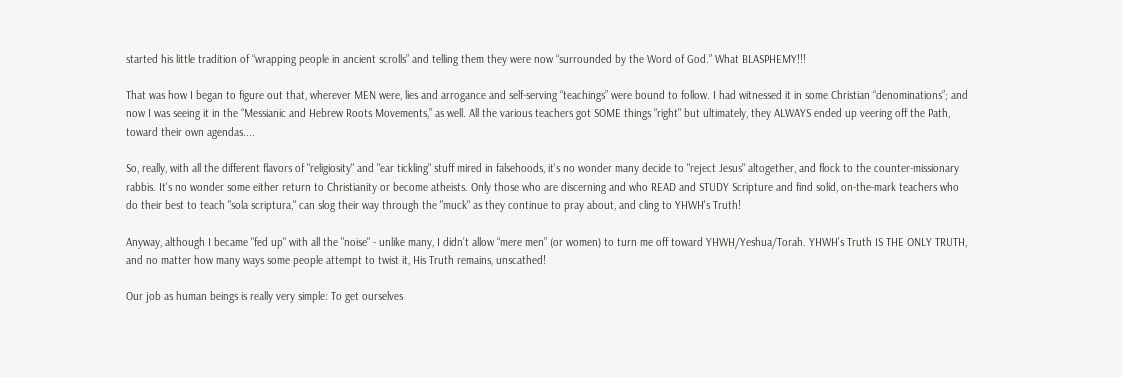started his little tradition of “wrapping people in ancient scrolls” and telling them they were now “surrounded by the Word of God.” What BLASPHEMY!!!

That was how I began to figure out that, wherever MEN were, lies and arrogance and self-serving “teachings” were bound to follow. I had witnessed it in some Christian “denominations”; and now I was seeing it in the “Messianic and Hebrew Roots Movements,” as well. All the various teachers got SOME things "right" but ultimately, they ALWAYS ended up veering off the Path, toward their own agendas....

So, really, with all the different flavors of "religiosity" and "ear tickling" stuff mired in falsehoods, it's no wonder many decide to "reject Jesus" altogether, and flock to the counter-missionary rabbis. It's no wonder some either return to Christianity or become atheists. Only those who are discerning and who READ and STUDY Scripture and find solid, on-the-mark teachers who do their best to teach "sola scriptura," can slog their way through the "muck" as they continue to pray about, and cling to YHWH's Truth!

Anyway, although I became "fed up" with all the "noise" - unlike many, I didn’t allow “mere men” (or women) to turn me off toward YHWH/Yeshua/Torah. YHWH’s Truth IS THE ONLY TRUTH, and no matter how many ways some people attempt to twist it, His Truth remains, unscathed!

Our job as human beings is really very simple: To get ourselves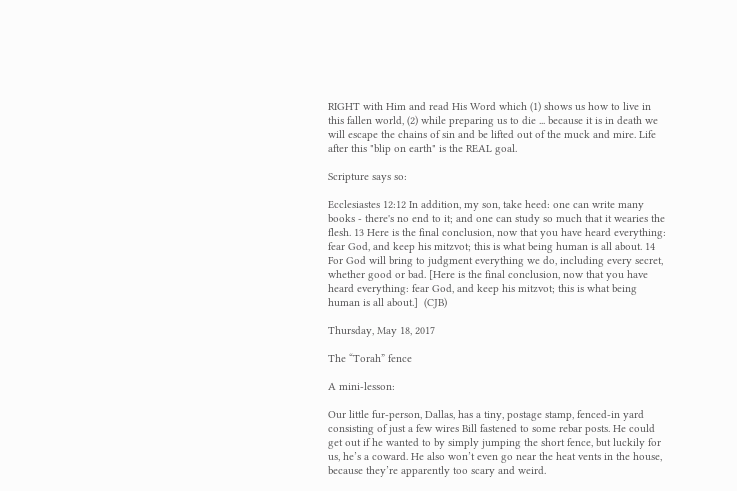RIGHT with Him and read His Word which (1) shows us how to live in this fallen world, (2) while preparing us to die ... because it is in death we will escape the chains of sin and be lifted out of the muck and mire. Life after this "blip on earth" is the REAL goal.

Scripture says so:

Ecclesiastes 12:12 In addition, my son, take heed: one can write many books - there's no end to it; and one can study so much that it wearies the flesh. 13 Here is the final conclusion, now that you have heard everything: fear God, and keep his mitzvot; this is what being human is all about. 14 For God will bring to judgment everything we do, including every secret, whether good or bad. [Here is the final conclusion, now that you have heard everything: fear God, and keep his mitzvot; this is what being human is all about.]  (CJB)

Thursday, May 18, 2017

The “Torah” fence

A mini-lesson:

Our little fur-person, Dallas, has a tiny, postage stamp, fenced-in yard consisting of just a few wires Bill fastened to some rebar posts. He could get out if he wanted to by simply jumping the short fence, but luckily for us, he’s a coward. He also won’t even go near the heat vents in the house, because they’re apparently too scary and weird.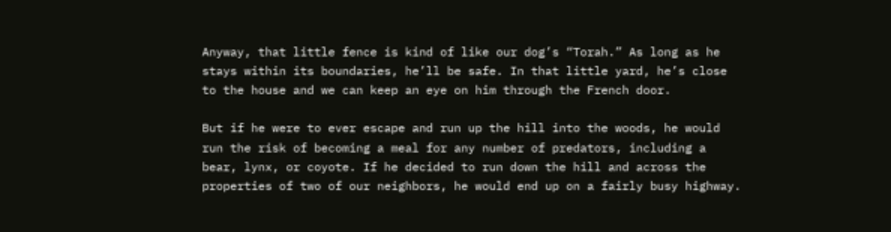Anyway, that little fence is kind of like our dog’s “Torah.” As long as he stays within its boundaries, he’ll be safe. In that little yard, he’s close to the house and we can keep an eye on him through the French door.

But if he were to ever escape and run up the hill into the woods, he would run the risk of becoming a meal for any number of predators, including a bear, lynx, or coyote. If he decided to run down the hill and across the properties of two of our neighbors, he would end up on a fairly busy highway.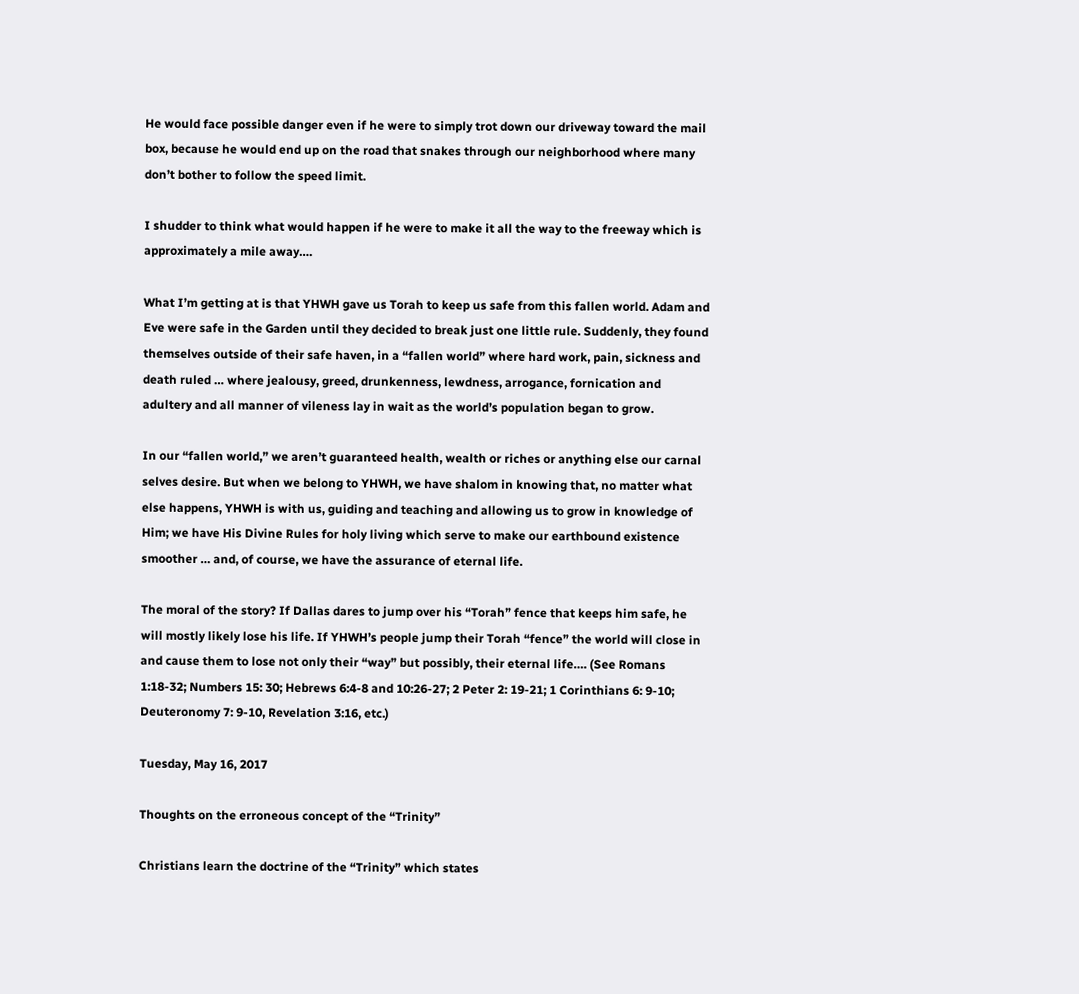He would face possible danger even if he were to simply trot down our driveway toward the mail box, because he would end up on the road that snakes through our neighborhood where many don’t bother to follow the speed limit.

I shudder to think what would happen if he were to make it all the way to the freeway which is approximately a mile away….

What I’m getting at is that YHWH gave us Torah to keep us safe from this fallen world. Adam and Eve were safe in the Garden until they decided to break just one little rule. Suddenly, they found themselves outside of their safe haven, in a “fallen world” where hard work, pain, sickness and death ruled … where jealousy, greed, drunkenness, lewdness, arrogance, fornication and adultery and all manner of vileness lay in wait as the world’s population began to grow.

In our “fallen world,” we aren’t guaranteed health, wealth or riches or anything else our carnal selves desire. But when we belong to YHWH, we have shalom in knowing that, no matter what else happens, YHWH is with us, guiding and teaching and allowing us to grow in knowledge of Him; we have His Divine Rules for holy living which serve to make our earthbound existence smoother … and, of course, we have the assurance of eternal life.

The moral of the story? If Dallas dares to jump over his “Torah” fence that keeps him safe, he will mostly likely lose his life. If YHWH’s people jump their Torah “fence” the world will close in and cause them to lose not only their “way” but possibly, their eternal life…. (See Romans 1:18-32; Numbers 15: 30; Hebrews 6:4-8 and 10:26-27; 2 Peter 2: 19-21; 1 Corinthians 6: 9-10; Deuteronomy 7: 9-10, Revelation 3:16, etc.)

Tuesday, May 16, 2017

Thoughts on the erroneous concept of the “Trinity”

Christians learn the doctrine of the “Trinity” which states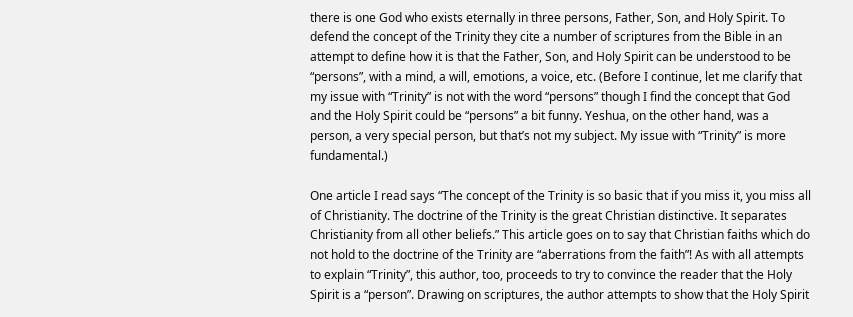there is one God who exists eternally in three persons, Father, Son, and Holy Spirit. To defend the concept of the Trinity they cite a number of scriptures from the Bible in an attempt to define how it is that the Father, Son, and Holy Spirit can be understood to be “persons”, with a mind, a will, emotions, a voice, etc. (Before I continue, let me clarify that my issue with “Trinity” is not with the word “persons” though I find the concept that God and the Holy Spirit could be “persons” a bit funny. Yeshua, on the other hand, was a person, a very special person, but that’s not my subject. My issue with “Trinity” is more fundamental.)

One article I read says “The concept of the Trinity is so basic that if you miss it, you miss all of Christianity. The doctrine of the Trinity is the great Christian distinctive. It separates Christianity from all other beliefs.” This article goes on to say that Christian faiths which do not hold to the doctrine of the Trinity are “aberrations from the faith”! As with all attempts to explain “Trinity”, this author, too, proceeds to try to convince the reader that the Holy Spirit is a “person”. Drawing on scriptures, the author attempts to show that the Holy Spirit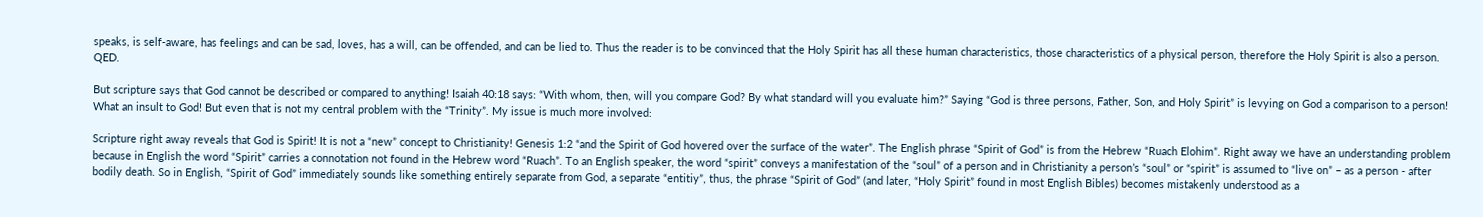speaks, is self-aware, has feelings and can be sad, loves, has a will, can be offended, and can be lied to. Thus the reader is to be convinced that the Holy Spirit has all these human characteristics, those characteristics of a physical person, therefore the Holy Spirit is also a person. QED.

But scripture says that God cannot be described or compared to anything! Isaiah 40:18 says: “With whom, then, will you compare God? By what standard will you evaluate him?” Saying “God is three persons, Father, Son, and Holy Spirit” is levying on God a comparison to a person! What an insult to God! But even that is not my central problem with the “Trinity”. My issue is much more involved:

Scripture right away reveals that God is Spirit! It is not a “new” concept to Christianity! Genesis 1:2 “and the Spirit of God hovered over the surface of the water”. The English phrase “Spirit of God” is from the Hebrew “Ruach Elohim”. Right away we have an understanding problem because in English the word “Spirit” carries a connotation not found in the Hebrew word “Ruach”. To an English speaker, the word “spirit” conveys a manifestation of the “soul” of a person and in Christianity a person’s “soul” or “spirit” is assumed to “live on” – as a person - after bodily death. So in English, “Spirit of God” immediately sounds like something entirely separate from God, a separate “entitiy”, thus, the phrase “Spirit of God” (and later, “Holy Spirit” found in most English Bibles) becomes mistakenly understood as a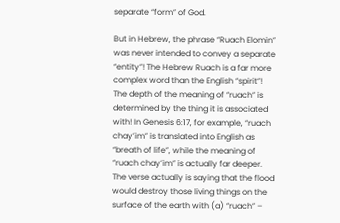separate “form” of God.

But in Hebrew, the phrase “Ruach Elomin” was never intended to convey a separate “entity”! The Hebrew Ruach is a far more complex word than the English “spirit”! The depth of the meaning of “ruach” is determined by the thing it is associated with! In Genesis 6:17, for example, “ruach chay’im” is translated into English as “breath of life”, while the meaning of “ruach chay’im” is actually far deeper. The verse actually is saying that the flood would destroy those living things on the surface of the earth with (a) “ruach” –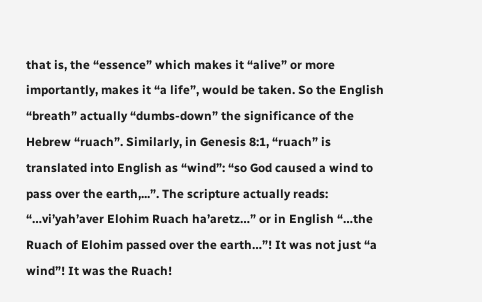that is, the “essence” which makes it “alive” or more importantly, makes it “a life”, would be taken. So the English “breath” actually “dumbs-down” the significance of the Hebrew “ruach”. Similarly, in Genesis 8:1, “ruach” is translated into English as “wind”: “so God caused a wind to pass over the earth,...”. The scripture actually reads: “…vi’yah’aver Elohim Ruach ha’aretz…” or in English “…the Ruach of Elohim passed over the earth…”! It was not just “a wind”! It was the Ruach!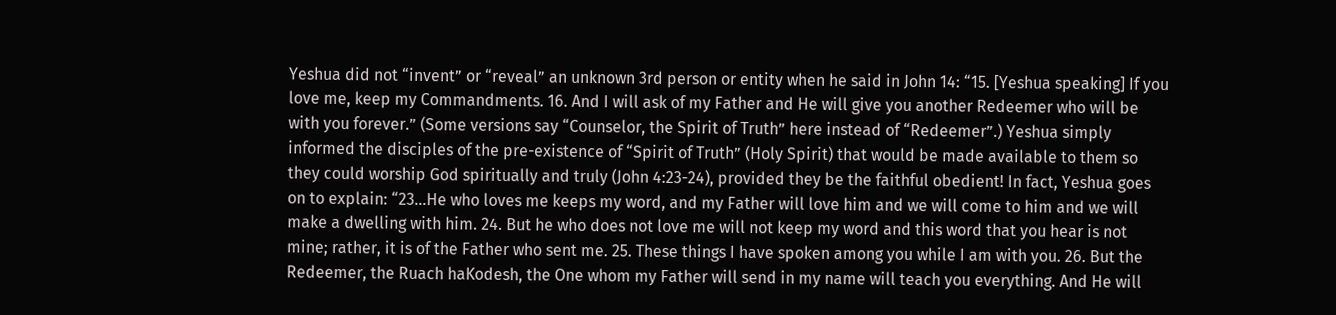Yeshua did not “invent” or “reveal” an unknown 3rd person or entity when he said in John 14: “15. [Yeshua speaking] If you love me, keep my Commandments. 16. And I will ask of my Father and He will give you another Redeemer who will be with you forever.” (Some versions say “Counselor, the Spirit of Truth” here instead of “Redeemer”.) Yeshua simply informed the disciples of the pre-existence of “Spirit of Truth” (Holy Spirit) that would be made available to them so they could worship God spiritually and truly (John 4:23-24), provided they be the faithful obedient! In fact, Yeshua goes on to explain: “23…He who loves me keeps my word, and my Father will love him and we will come to him and we will make a dwelling with him. 24. But he who does not love me will not keep my word and this word that you hear is not mine; rather, it is of the Father who sent me. 25. These things I have spoken among you while I am with you. 26. But the Redeemer, the Ruach haKodesh, the One whom my Father will send in my name will teach you everything. And He will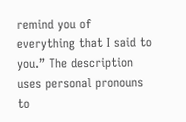remind you of everything that I said to you.” The description uses personal pronouns to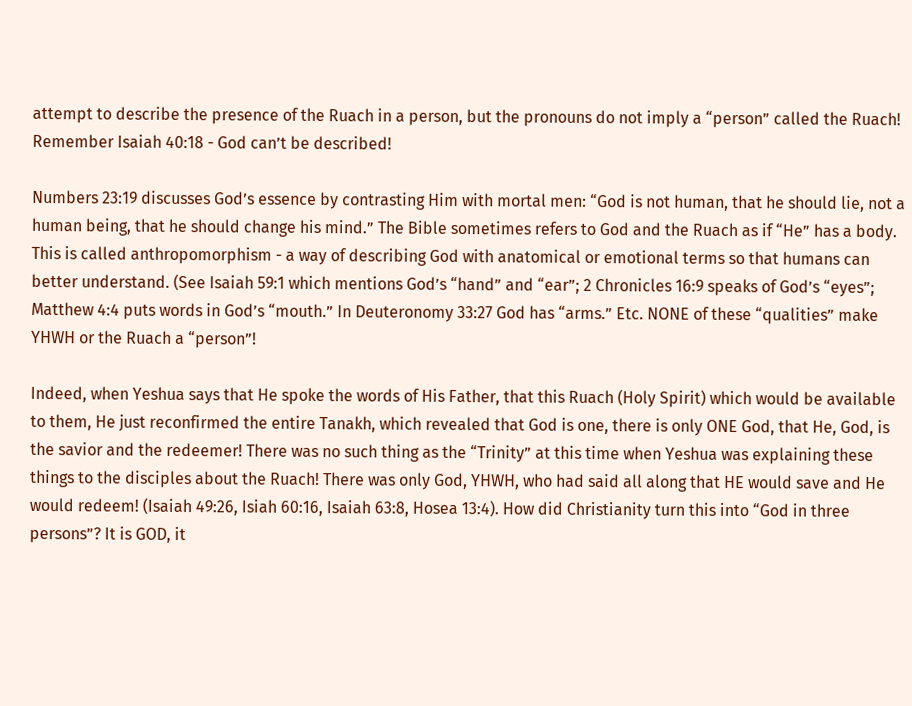attempt to describe the presence of the Ruach in a person, but the pronouns do not imply a “person” called the Ruach! Remember Isaiah 40:18 - God can’t be described!

Numbers 23:19 discusses God’s essence by contrasting Him with mortal men: “God is not human, that he should lie, not a human being, that he should change his mind.” The Bible sometimes refers to God and the Ruach as if “He” has a body. This is called anthropomorphism - a way of describing God with anatomical or emotional terms so that humans can better understand. (See Isaiah 59:1 which mentions God’s “hand” and “ear”; 2 Chronicles 16:9 speaks of God’s “eyes”; Matthew 4:4 puts words in God’s “mouth.” In Deuteronomy 33:27 God has “arms.” Etc. NONE of these “qualities” make YHWH or the Ruach a “person”!

Indeed, when Yeshua says that He spoke the words of His Father, that this Ruach (Holy Spirit) which would be available to them, He just reconfirmed the entire Tanakh, which revealed that God is one, there is only ONE God, that He, God, is the savior and the redeemer! There was no such thing as the “Trinity” at this time when Yeshua was explaining these things to the disciples about the Ruach! There was only God, YHWH, who had said all along that HE would save and He would redeem! (Isaiah 49:26, Isiah 60:16, Isaiah 63:8, Hosea 13:4). How did Christianity turn this into “God in three persons”? It is GOD, it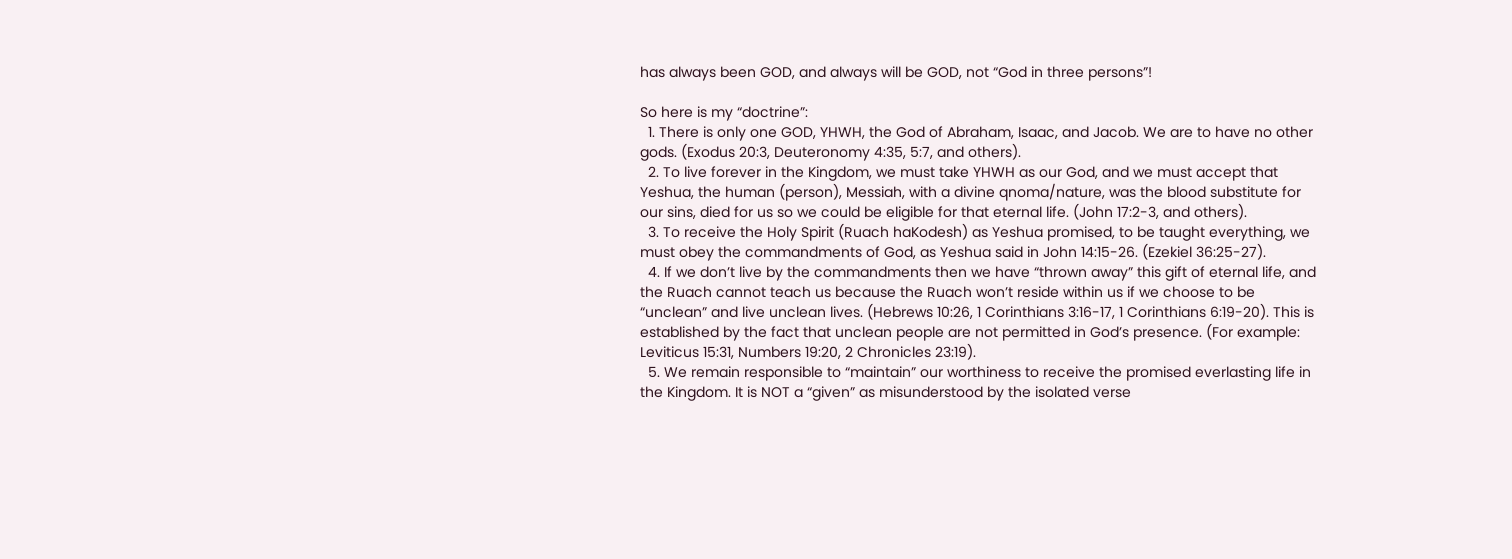has always been GOD, and always will be GOD, not “God in three persons”!

So here is my “doctrine”:
  1. There is only one GOD, YHWH, the God of Abraham, Isaac, and Jacob. We are to have no other gods. (Exodus 20:3, Deuteronomy 4:35, 5:7, and others).
  2. To live forever in the Kingdom, we must take YHWH as our God, and we must accept that Yeshua, the human (person), Messiah, with a divine qnoma/nature, was the blood substitute for our sins, died for us so we could be eligible for that eternal life. (John 17:2-3, and others).
  3. To receive the Holy Spirit (Ruach haKodesh) as Yeshua promised, to be taught everything, we must obey the commandments of God, as Yeshua said in John 14:15-26. (Ezekiel 36:25-27).
  4. If we don’t live by the commandments then we have “thrown away” this gift of eternal life, and the Ruach cannot teach us because the Ruach won’t reside within us if we choose to be “unclean” and live unclean lives. (Hebrews 10:26, 1 Corinthians 3:16-17, 1 Corinthians 6:19-20). This is established by the fact that unclean people are not permitted in God’s presence. (For example: Leviticus 15:31, Numbers 19:20, 2 Chronicles 23:19).
  5. We remain responsible to “maintain” our worthiness to receive the promised everlasting life in the Kingdom. It is NOT a “given” as misunderstood by the isolated verse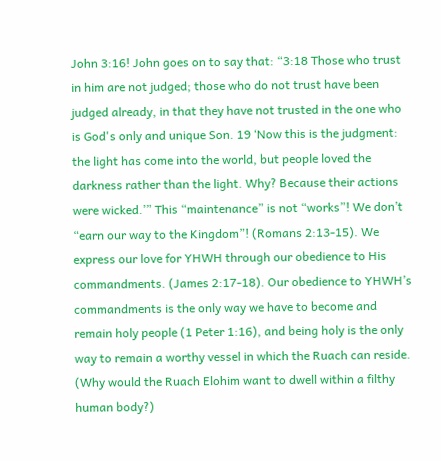John 3:16! John goes on to say that: “3:18 Those who trust in him are not judged; those who do not trust have been judged already, in that they have not trusted in the one who is God's only and unique Son. 19 ‘Now this is the judgment: the light has come into the world, but people loved the darkness rather than the light. Why? Because their actions were wicked.’” This “maintenance” is not “works”! We don’t “earn our way to the Kingdom”! (Romans 2:13-15). We express our love for YHWH through our obedience to His commandments. (James 2:17-18). Our obedience to YHWH’s commandments is the only way we have to become and remain holy people (1 Peter 1:16), and being holy is the only way to remain a worthy vessel in which the Ruach can reside. (Why would the Ruach Elohim want to dwell within a filthy human body?)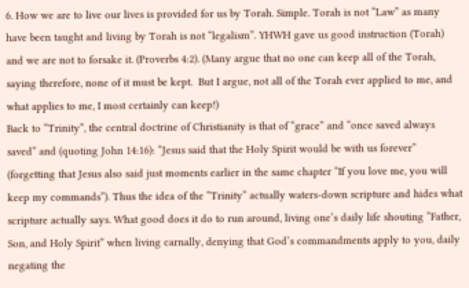6. How we are to live our lives is provided for us by Torah. Simple. Torah is not “Law” as many have been taught and living by Torah is not “legalism”. YHWH gave us good instruction (Torah) and we are not to forsake it. (Proverbs 4:2). (Many argue that no one can keep all of the Torah, saying therefore, none of it must be kept.  But I argue, not all of the Torah ever applied to me, and what applies to me, I most certainly can keep!)
Back to “Trinity”, the central doctrine of Christianity is that of “grace” and “once saved always saved” and (quoting John 14:16): “Jesus said that the Holy Spirit would be with us forever” (forgetting that Jesus also said just moments earlier in the same chapter “If you love me, you will keep my commands”). Thus the idea of the “Trinity” actually waters-down scripture and hides what scripture actually says. What good does it do to run around, living one’s daily life shouting “Father, Son, and Holy Spirit” when living carnally, denying that God’s commandments apply to you, daily negating the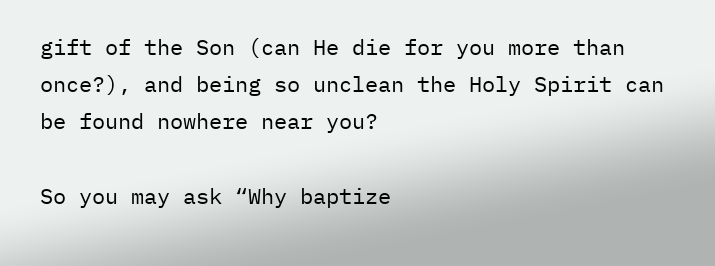gift of the Son (can He die for you more than once?), and being so unclean the Holy Spirit can be found nowhere near you?

So you may ask “Why baptize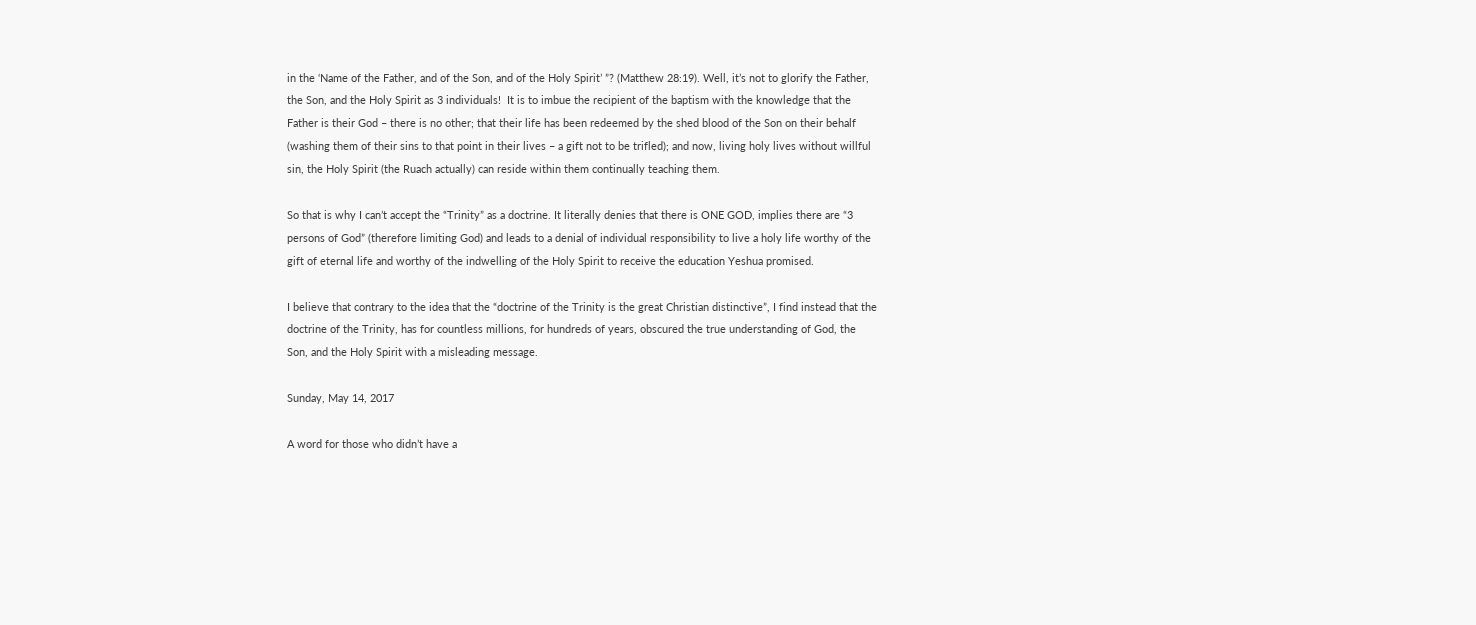in the ‘Name of the Father, and of the Son, and of the Holy Spirit’ ”? (Matthew 28:19). Well, it’s not to glorify the Father, the Son, and the Holy Spirit as 3 individuals!  It is to imbue the recipient of the baptism with the knowledge that the Father is their God – there is no other; that their life has been redeemed by the shed blood of the Son on their behalf (washing them of their sins to that point in their lives – a gift not to be trifled); and now, living holy lives without willful sin, the Holy Spirit (the Ruach actually) can reside within them continually teaching them.

So that is why I can’t accept the “Trinity” as a doctrine. It literally denies that there is ONE GOD, implies there are “3 persons of God” (therefore limiting God) and leads to a denial of individual responsibility to live a holy life worthy of the gift of eternal life and worthy of the indwelling of the Holy Spirit to receive the education Yeshua promised.

I believe that contrary to the idea that the “doctrine of the Trinity is the great Christian distinctive”, I find instead that the doctrine of the Trinity, has for countless millions, for hundreds of years, obscured the true understanding of God, the Son, and the Holy Spirit with a misleading message.

Sunday, May 14, 2017

A word for those who didn’t have a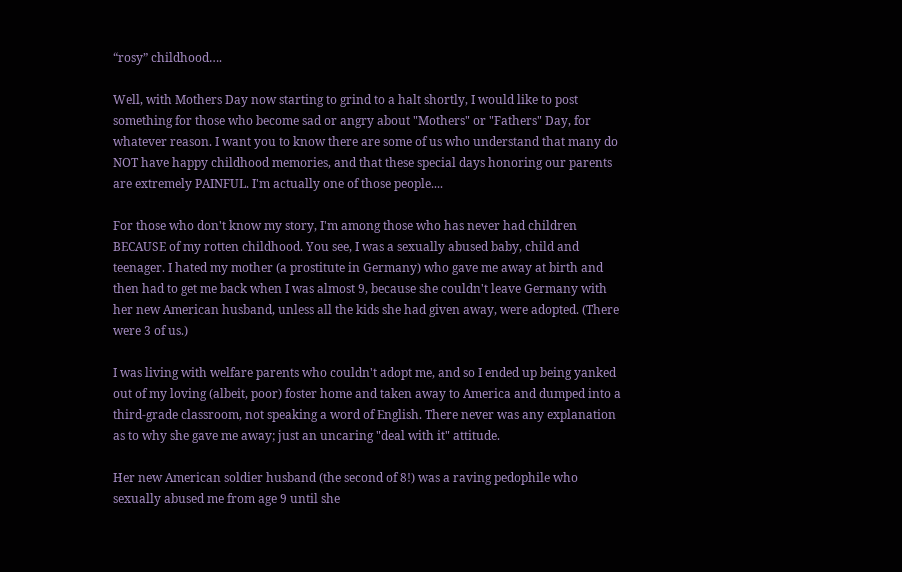“rosy” childhood….

Well, with Mothers Day now starting to grind to a halt shortly, I would like to post something for those who become sad or angry about "Mothers" or "Fathers" Day, for whatever reason. I want you to know there are some of us who understand that many do NOT have happy childhood memories, and that these special days honoring our parents are extremely PAINFUL. I'm actually one of those people....

For those who don't know my story, I'm among those who has never had children BECAUSE of my rotten childhood. You see, I was a sexually abused baby, child and teenager. I hated my mother (a prostitute in Germany) who gave me away at birth and then had to get me back when I was almost 9, because she couldn't leave Germany with her new American husband, unless all the kids she had given away, were adopted. (There were 3 of us.)

I was living with welfare parents who couldn't adopt me, and so I ended up being yanked out of my loving (albeit, poor) foster home and taken away to America and dumped into a third-grade classroom, not speaking a word of English. There never was any explanation as to why she gave me away; just an uncaring "deal with it" attitude.

Her new American soldier husband (the second of 8!) was a raving pedophile who sexually abused me from age 9 until she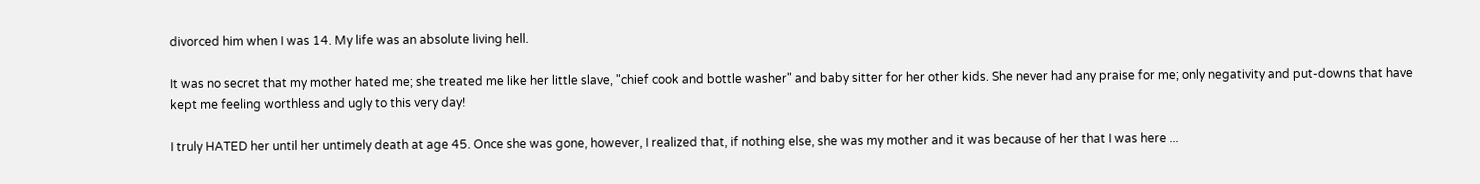divorced him when I was 14. My life was an absolute living hell.

It was no secret that my mother hated me; she treated me like her little slave, "chief cook and bottle washer" and baby sitter for her other kids. She never had any praise for me; only negativity and put-downs that have kept me feeling worthless and ugly to this very day!

I truly HATED her until her untimely death at age 45. Once she was gone, however, I realized that, if nothing else, she was my mother and it was because of her that I was here ...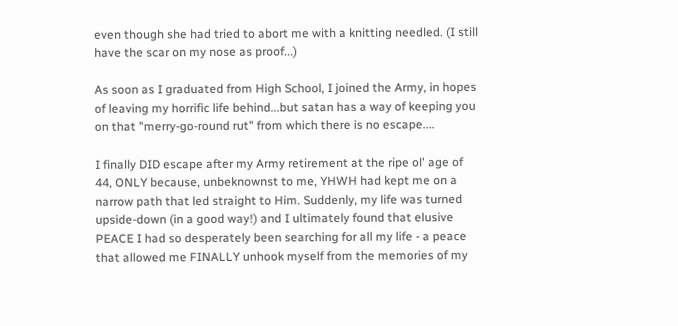even though she had tried to abort me with a knitting needled. (I still have the scar on my nose as proof...)

As soon as I graduated from High School, I joined the Army, in hopes of leaving my horrific life behind...but satan has a way of keeping you on that "merry-go-round rut" from which there is no escape....

I finally DID escape after my Army retirement at the ripe ol' age of 44, ONLY because, unbeknownst to me, YHWH had kept me on a narrow path that led straight to Him. Suddenly, my life was turned upside-down (in a good way!) and I ultimately found that elusive PEACE I had so desperately been searching for all my life - a peace that allowed me FINALLY unhook myself from the memories of my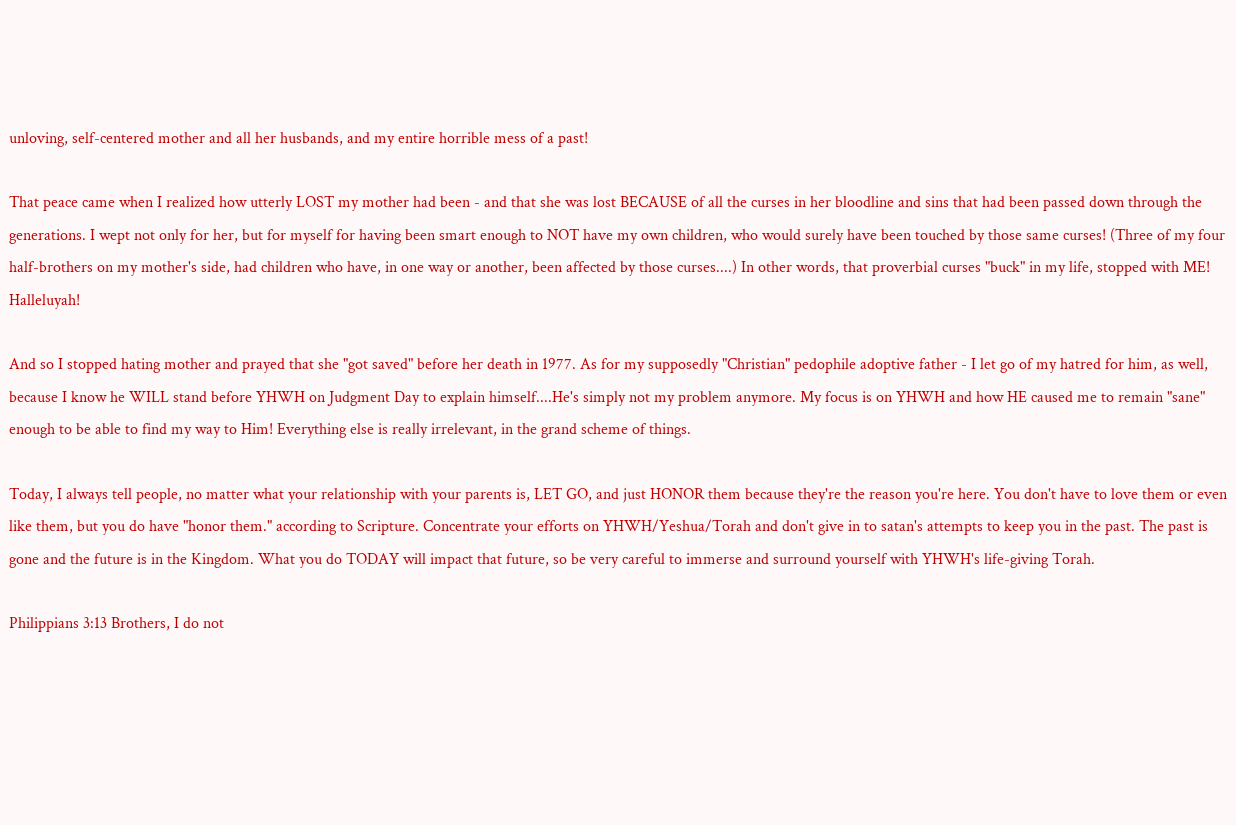unloving, self-centered mother and all her husbands, and my entire horrible mess of a past!

That peace came when I realized how utterly LOST my mother had been - and that she was lost BECAUSE of all the curses in her bloodline and sins that had been passed down through the generations. I wept not only for her, but for myself for having been smart enough to NOT have my own children, who would surely have been touched by those same curses! (Three of my four half-brothers on my mother's side, had children who have, in one way or another, been affected by those curses....) In other words, that proverbial curses "buck" in my life, stopped with ME! Halleluyah!

And so I stopped hating mother and prayed that she "got saved" before her death in 1977. As for my supposedly "Christian" pedophile adoptive father - I let go of my hatred for him, as well, because I know he WILL stand before YHWH on Judgment Day to explain himself....He's simply not my problem anymore. My focus is on YHWH and how HE caused me to remain "sane" enough to be able to find my way to Him! Everything else is really irrelevant, in the grand scheme of things.

Today, I always tell people, no matter what your relationship with your parents is, LET GO, and just HONOR them because they're the reason you're here. You don't have to love them or even like them, but you do have "honor them." according to Scripture. Concentrate your efforts on YHWH/Yeshua/Torah and don't give in to satan's attempts to keep you in the past. The past is gone and the future is in the Kingdom. What you do TODAY will impact that future, so be very careful to immerse and surround yourself with YHWH's life-giving Torah.

Philippians 3:13 Brothers, I do not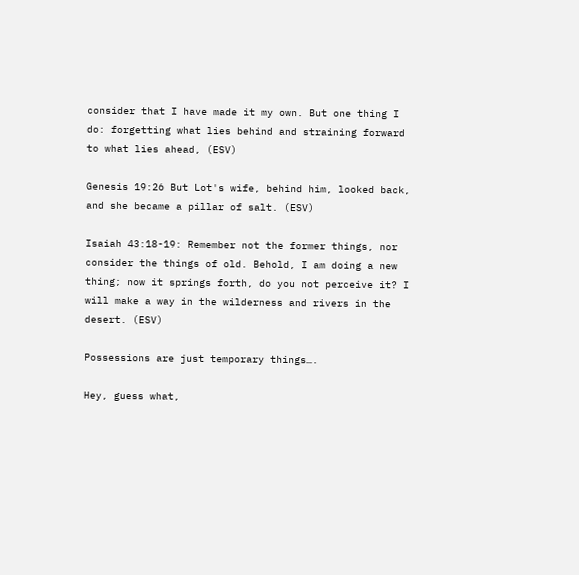consider that I have made it my own. But one thing I do: forgetting what lies behind and straining forward to what lies ahead, (ESV)

Genesis 19:26 But Lot's wife, behind him, looked back, and she became a pillar of salt. (ESV)

Isaiah 43:18-19: Remember not the former things, nor consider the things of old. Behold, I am doing a new thing; now it springs forth, do you not perceive it? I will make a way in the wilderness and rivers in the desert. (ESV)

Possessions are just temporary things….

Hey, guess what,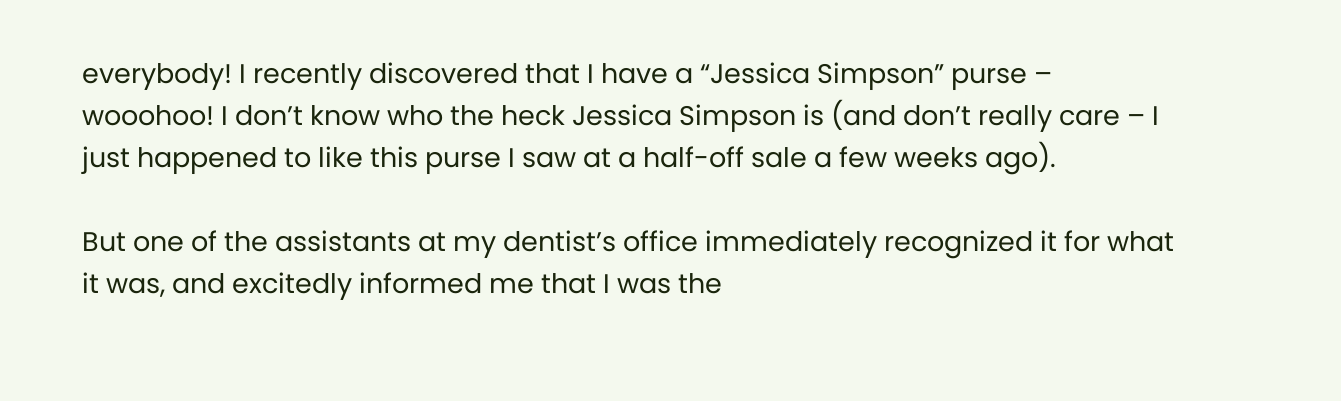everybody! I recently discovered that I have a “Jessica Simpson” purse – wooohoo! I don’t know who the heck Jessica Simpson is (and don’t really care – I just happened to like this purse I saw at a half-off sale a few weeks ago).

But one of the assistants at my dentist’s office immediately recognized it for what it was, and excitedly informed me that I was the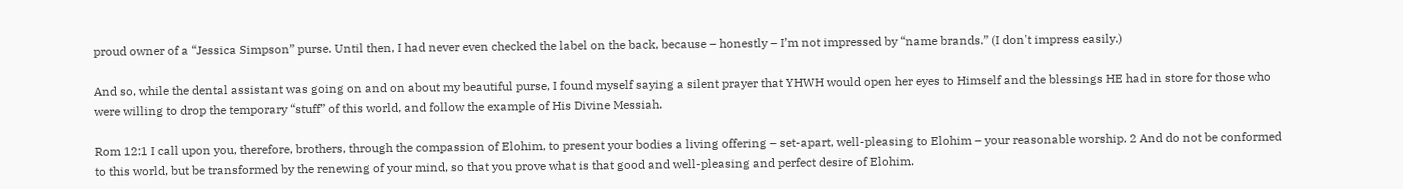proud owner of a “Jessica Simpson” purse. Until then, I had never even checked the label on the back, because – honestly – I’m not impressed by “name brands.” (I don't impress easily.)

And so, while the dental assistant was going on and on about my beautiful purse, I found myself saying a silent prayer that YHWH would open her eyes to Himself and the blessings HE had in store for those who were willing to drop the temporary “stuff” of this world, and follow the example of His Divine Messiah.

Rom 12:1 I call upon you, therefore, brothers, through the compassion of Elohim, to present your bodies a living offering – set-apart, well-pleasing to Elohim – your reasonable worship. 2 And do not be conformed to this world, but be transformed by the renewing of your mind, so that you prove what is that good and well-pleasing and perfect desire of Elohim.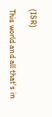(ISR)

This world and all that’s in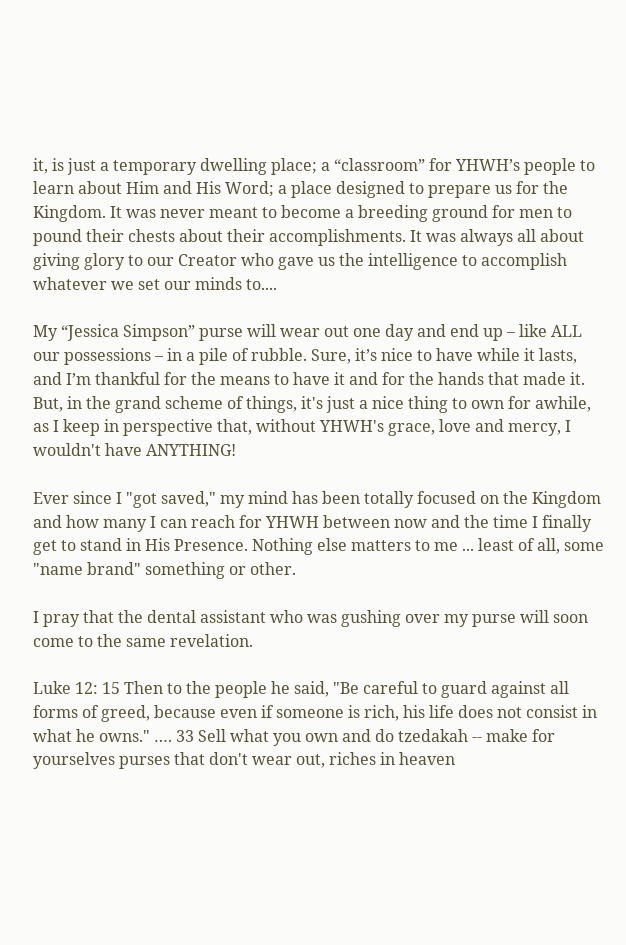it, is just a temporary dwelling place; a “classroom” for YHWH’s people to learn about Him and His Word; a place designed to prepare us for the Kingdom. It was never meant to become a breeding ground for men to pound their chests about their accomplishments. It was always all about giving glory to our Creator who gave us the intelligence to accomplish whatever we set our minds to....

My “Jessica Simpson” purse will wear out one day and end up – like ALL our possessions – in a pile of rubble. Sure, it’s nice to have while it lasts, and I’m thankful for the means to have it and for the hands that made it. But, in the grand scheme of things, it's just a nice thing to own for awhile, as I keep in perspective that, without YHWH's grace, love and mercy, I wouldn't have ANYTHING!

Ever since I "got saved," my mind has been totally focused on the Kingdom and how many I can reach for YHWH between now and the time I finally get to stand in His Presence. Nothing else matters to me ... least of all, some "name brand" something or other.

I pray that the dental assistant who was gushing over my purse will soon come to the same revelation.

Luke 12: 15 Then to the people he said, "Be careful to guard against all forms of greed, because even if someone is rich, his life does not consist in what he owns." …. 33 Sell what you own and do tzedakah -- make for yourselves purses that don't wear out, riches in heaven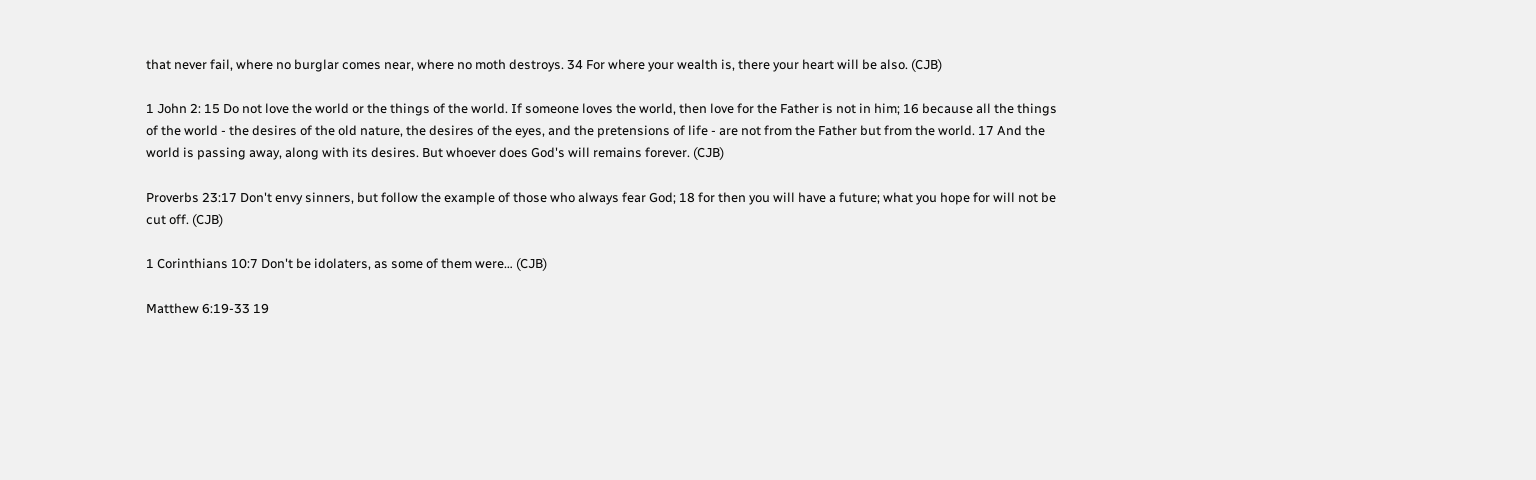that never fail, where no burglar comes near, where no moth destroys. 34 For where your wealth is, there your heart will be also. (CJB)

1 John 2: 15 Do not love the world or the things of the world. If someone loves the world, then love for the Father is not in him; 16 because all the things of the world - the desires of the old nature, the desires of the eyes, and the pretensions of life - are not from the Father but from the world. 17 And the world is passing away, along with its desires. But whoever does God's will remains forever. (CJB)

Proverbs 23:17 Don't envy sinners, but follow the example of those who always fear God; 18 for then you will have a future; what you hope for will not be cut off. (CJB)

1 Corinthians 10:7 Don't be idolaters, as some of them were… (CJB)

Matthew 6:19-33 19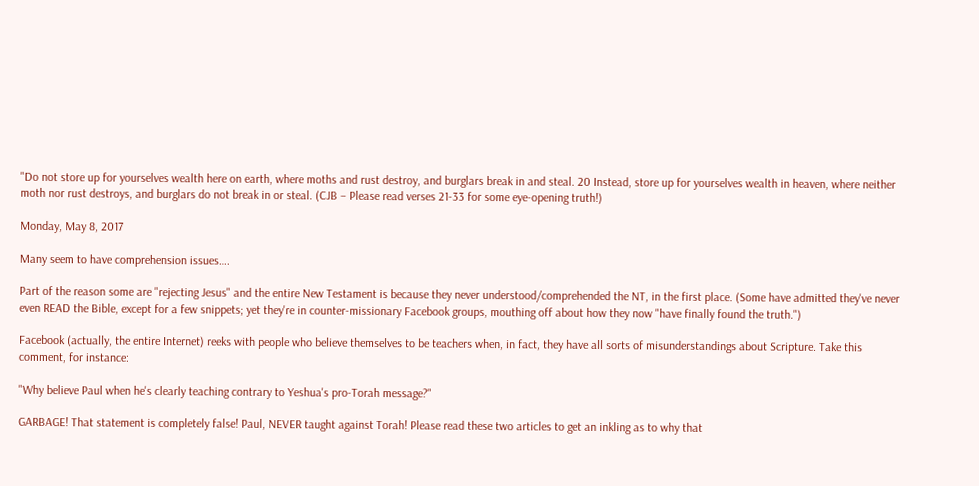"Do not store up for yourselves wealth here on earth, where moths and rust destroy, and burglars break in and steal. 20 Instead, store up for yourselves wealth in heaven, where neither moth nor rust destroys, and burglars do not break in or steal. (CJB – Please read verses 21-33 for some eye-opening truth!)

Monday, May 8, 2017

Many seem to have comprehension issues….

Part of the reason some are "rejecting Jesus" and the entire New Testament is because they never understood/comprehended the NT, in the first place. (Some have admitted they've never even READ the Bible, except for a few snippets; yet they're in counter-missionary Facebook groups, mouthing off about how they now "have finally found the truth.")

Facebook (actually, the entire Internet) reeks with people who believe themselves to be teachers when, in fact, they have all sorts of misunderstandings about Scripture. Take this comment, for instance:

"Why believe Paul when he's clearly teaching contrary to Yeshua's pro-Torah message?"

GARBAGE! That statement is completely false! Paul, NEVER taught against Torah! Please read these two articles to get an inkling as to why that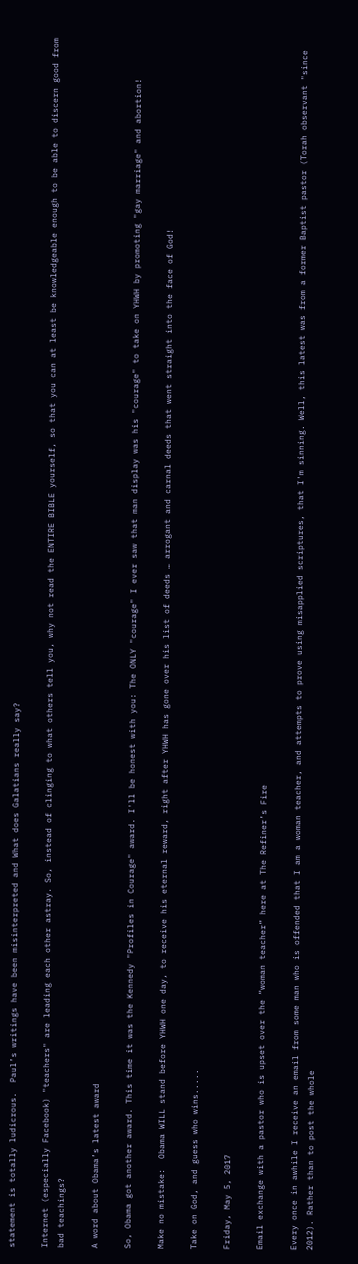statement is totally ludicrous.  Paul’s writings have been misinterpreted and What does Galatians really say?

Internet (especially Facebook) "teachers" are leading each other astray. So, instead of clinging to what others tell you, why not read the ENTIRE BIBLE yourself, so that you can at least be knowledgeable enough to be able to discern good from bad teachings?

A word about Obama’s latest award

So, Obama got another award. This time it was the Kennedy "Profiles in Courage" award. I'll be honest with you: The ONLY "courage" I ever saw that man display was his "courage" to take on YHWH by promoting "gay marriage" and abortion!

Make no mistake:  Obama WILL stand before YHWH one day, to receive his eternal reward, right after YHWH has gone over his list of deeds … arrogant and carnal deeds that went straight into the face of God!

Take on God, and guess who wins.....

Friday, May 5, 2017

Email exchange with a pastor who is upset over the “woman teacher” here at The Refiner’s Fire

Every once in awhile I receive an email from some man who is offended that I am a woman teacher, and attempts to prove using misapplied scriptures, that I'm sinning. Well, this latest was from a former Baptist pastor (Torah observant "since 2012). Rather than to post the whole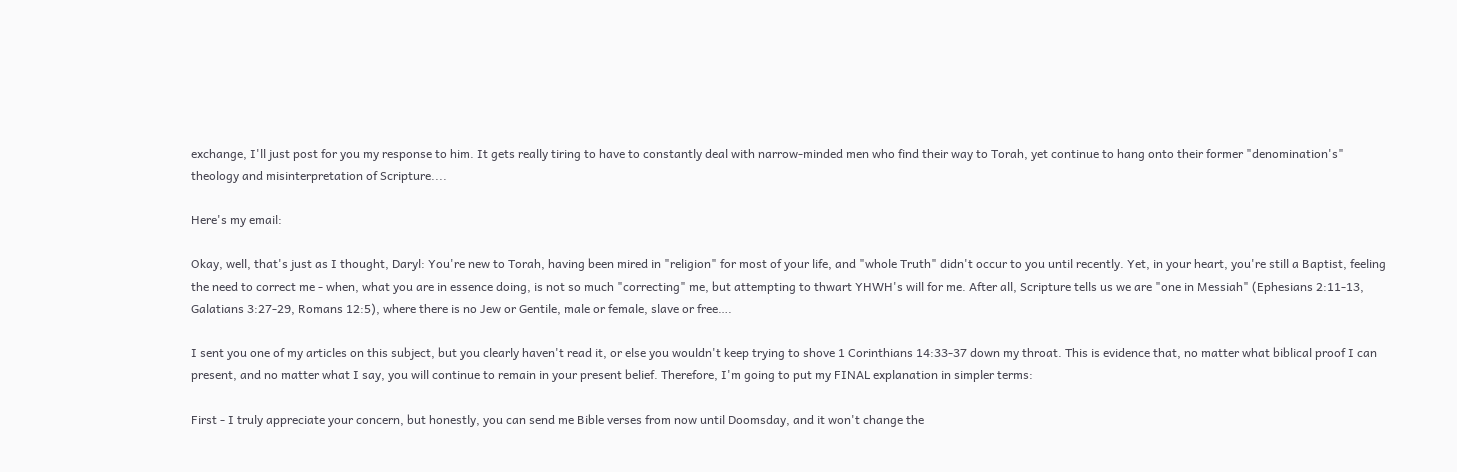exchange, I'll just post for you my response to him. It gets really tiring to have to constantly deal with narrow-minded men who find their way to Torah, yet continue to hang onto their former "denomination's" theology and misinterpretation of Scripture....

Here's my email:

Okay, well, that's just as I thought, Daryl: You're new to Torah, having been mired in "religion" for most of your life, and "whole Truth" didn't occur to you until recently. Yet, in your heart, you're still a Baptist, feeling the need to correct me - when, what you are in essence doing, is not so much "correcting" me, but attempting to thwart YHWH's will for me. After all, Scripture tells us we are "one in Messiah" (Ephesians 2:11-13, Galatians 3:27-29, Romans 12:5), where there is no Jew or Gentile, male or female, slave or free….

I sent you one of my articles on this subject, but you clearly haven't read it, or else you wouldn't keep trying to shove 1 Corinthians 14:33-37 down my throat. This is evidence that, no matter what biblical proof I can present, and no matter what I say, you will continue to remain in your present belief. Therefore, I'm going to put my FINAL explanation in simpler terms:

First - I truly appreciate your concern, but honestly, you can send me Bible verses from now until Doomsday, and it won't change the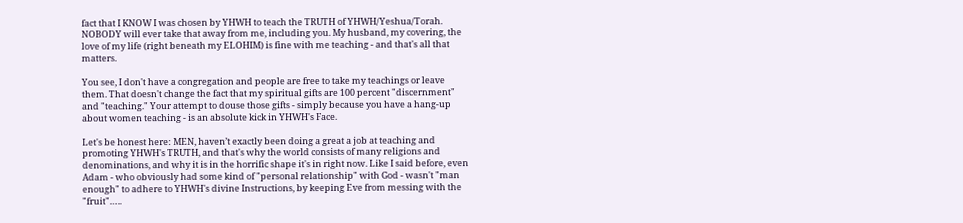fact that I KNOW I was chosen by YHWH to teach the TRUTH of YHWH/Yeshua/Torah. NOBODY will ever take that away from me, including you. My husband, my covering, the love of my life (right beneath my ELOHIM) is fine with me teaching - and that's all that matters.

You see, I don't have a congregation and people are free to take my teachings or leave them. That doesn't change the fact that my spiritual gifts are 100 percent "discernment" and "teaching." Your attempt to douse those gifts - simply because you have a hang-up about women teaching - is an absolute kick in YHWH's Face.

Let's be honest here: MEN, haven’t exactly been doing a great a job at teaching and promoting YHWH's TRUTH, and that's why the world consists of many religions and denominations, and why it is in the horrific shape it's in right now. Like I said before, even Adam - who obviously had some kind of "personal relationship" with God - wasn't "man enough" to adhere to YHWH's divine Instructions, by keeping Eve from messing with the "fruit"…..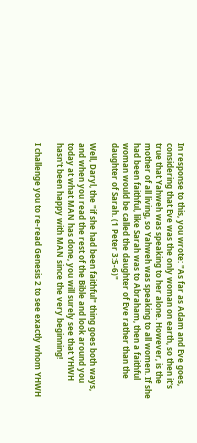In response to this, you wrote: "As far as Adam and Eve goes, considering that Eve was the only woman on earth, so then it's true that Yahweh was speaking to her alone. However, is the mother of all living, so Yahweh was speaking to all women. If she had been faithful, like Sarah was to Abraham, then a faithful woman would be called the daughter of Eve rather than the daughter of Sarah. (1 Peter 3:5-6)"

Well, Daryl, the "if she had been faithful" thing goes both ways, and when you read the rest of the Bible and look around you today at what MAN has done, you will surely see that YHWH hasn't been happy with MAN since the very beginning!

I challenge you to re-read Genesis 2 to see exactly whom YHWH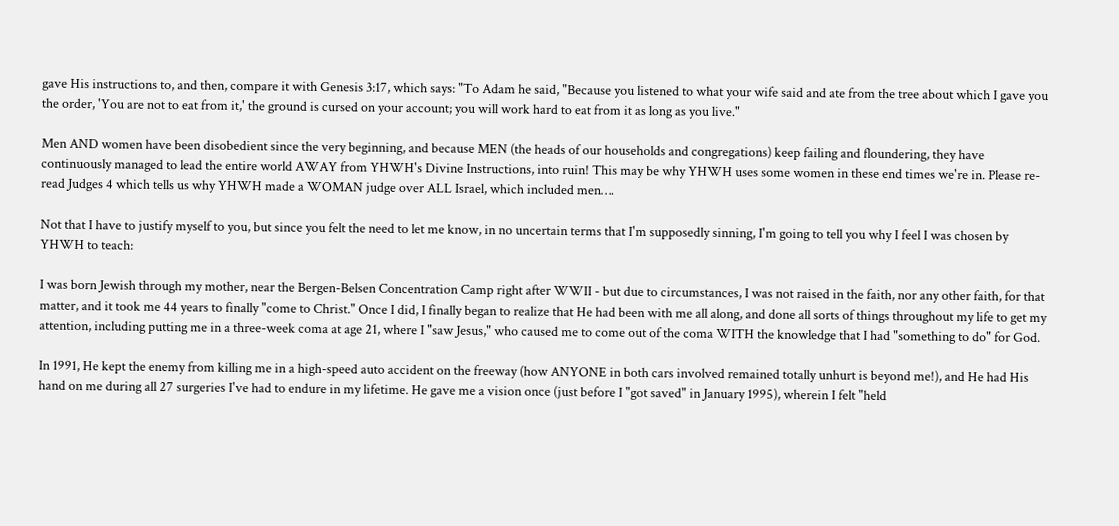gave His instructions to, and then, compare it with Genesis 3:17, which says: "To Adam he said, "Because you listened to what your wife said and ate from the tree about which I gave you the order, 'You are not to eat from it,' the ground is cursed on your account; you will work hard to eat from it as long as you live."

Men AND women have been disobedient since the very beginning, and because MEN (the heads of our households and congregations) keep failing and floundering, they have continuously managed to lead the entire world AWAY from YHWH's Divine Instructions, into ruin! This may be why YHWH uses some women in these end times we're in. Please re-read Judges 4 which tells us why YHWH made a WOMAN judge over ALL Israel, which included men….

Not that I have to justify myself to you, but since you felt the need to let me know, in no uncertain terms that I'm supposedly sinning, I'm going to tell you why I feel I was chosen by YHWH to teach:

I was born Jewish through my mother, near the Bergen-Belsen Concentration Camp right after WWII - but due to circumstances, I was not raised in the faith, nor any other faith, for that matter, and it took me 44 years to finally "come to Christ." Once I did, I finally began to realize that He had been with me all along, and done all sorts of things throughout my life to get my attention, including putting me in a three-week coma at age 21, where I "saw Jesus," who caused me to come out of the coma WITH the knowledge that I had "something to do" for God.

In 1991, He kept the enemy from killing me in a high-speed auto accident on the freeway (how ANYONE in both cars involved remained totally unhurt is beyond me!), and He had His hand on me during all 27 surgeries I've had to endure in my lifetime. He gave me a vision once (just before I "got saved" in January 1995), wherein I felt "held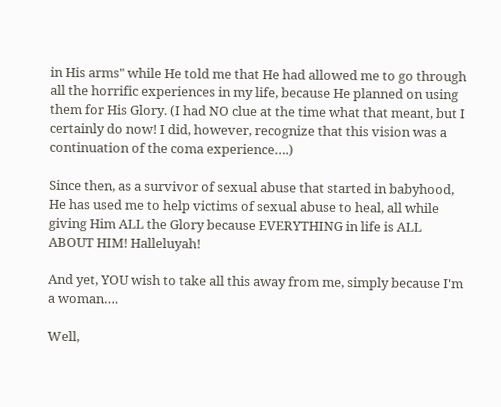in His arms" while He told me that He had allowed me to go through all the horrific experiences in my life, because He planned on using them for His Glory. (I had NO clue at the time what that meant, but I certainly do now! I did, however, recognize that this vision was a continuation of the coma experience….)

Since then, as a survivor of sexual abuse that started in babyhood, He has used me to help victims of sexual abuse to heal, all while giving Him ALL the Glory because EVERYTHING in life is ALL ABOUT HIM! Halleluyah!

And yet, YOU wish to take all this away from me, simply because I'm a woman….

Well,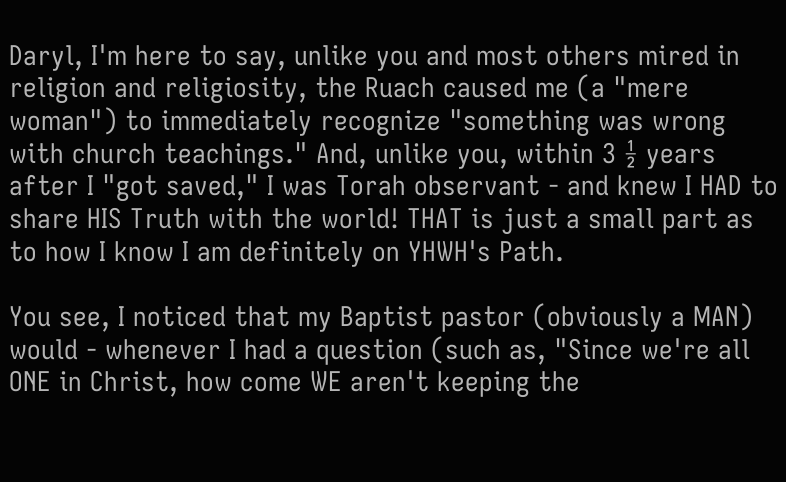Daryl, I'm here to say, unlike you and most others mired in religion and religiosity, the Ruach caused me (a "mere woman") to immediately recognize "something was wrong with church teachings." And, unlike you, within 3 ½ years after I "got saved," I was Torah observant - and knew I HAD to share HIS Truth with the world! THAT is just a small part as to how I know I am definitely on YHWH's Path.

You see, I noticed that my Baptist pastor (obviously a MAN) would - whenever I had a question (such as, "Since we're all ONE in Christ, how come WE aren't keeping the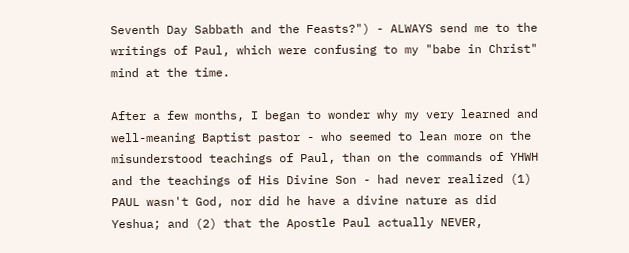Seventh Day Sabbath and the Feasts?") - ALWAYS send me to the writings of Paul, which were confusing to my "babe in Christ" mind at the time.

After a few months, I began to wonder why my very learned and well-meaning Baptist pastor - who seemed to lean more on the misunderstood teachings of Paul, than on the commands of YHWH and the teachings of His Divine Son - had never realized (1) PAUL wasn't God, nor did he have a divine nature as did Yeshua; and (2) that the Apostle Paul actually NEVER,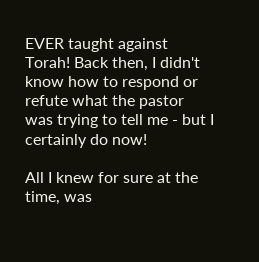EVER taught against Torah! Back then, I didn't know how to respond or refute what the pastor was trying to tell me - but I certainly do now!

All I knew for sure at the time, was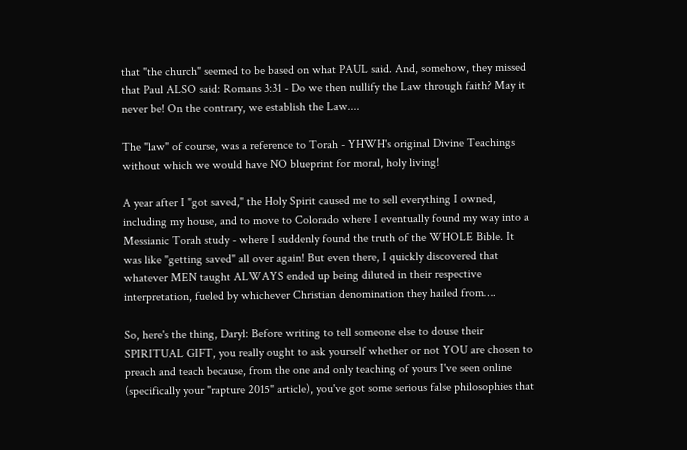that "the church" seemed to be based on what PAUL said. And, somehow, they missed that Paul ALSO said: Romans 3:31 - Do we then nullify the Law through faith? May it never be! On the contrary, we establish the Law....

The "law" of course, was a reference to Torah - YHWH's original Divine Teachings without which we would have NO blueprint for moral, holy living!

A year after I "got saved," the Holy Spirit caused me to sell everything I owned, including my house, and to move to Colorado where I eventually found my way into a Messianic Torah study - where I suddenly found the truth of the WHOLE Bible. It was like "getting saved" all over again! But even there, I quickly discovered that whatever MEN taught ALWAYS ended up being diluted in their respective interpretation, fueled by whichever Christian denomination they hailed from….

So, here's the thing, Daryl: Before writing to tell someone else to douse their SPIRITUAL GIFT, you really ought to ask yourself whether or not YOU are chosen to preach and teach because, from the one and only teaching of yours I've seen online (specifically your "rapture 2015" article), you've got some serious false philosophies that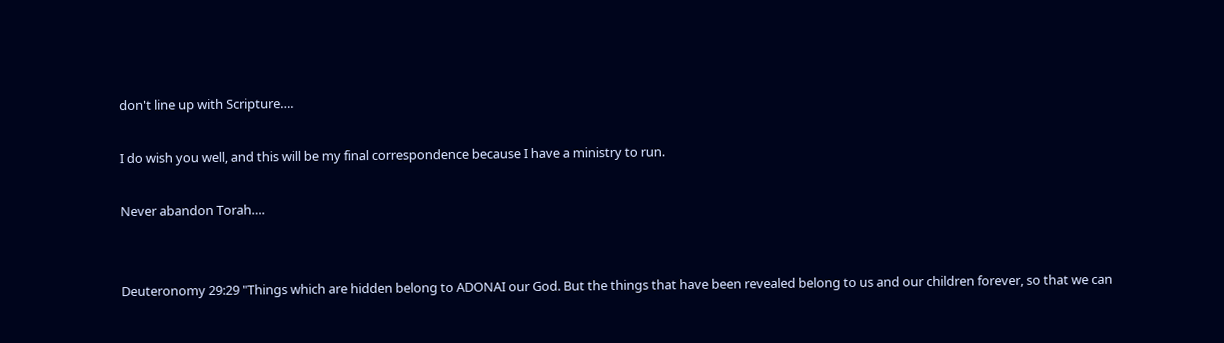don't line up with Scripture….

I do wish you well, and this will be my final correspondence because I have a ministry to run.

Never abandon Torah….


Deuteronomy 29:29 "Things which are hidden belong to ADONAI our God. But the things that have been revealed belong to us and our children forever, so that we can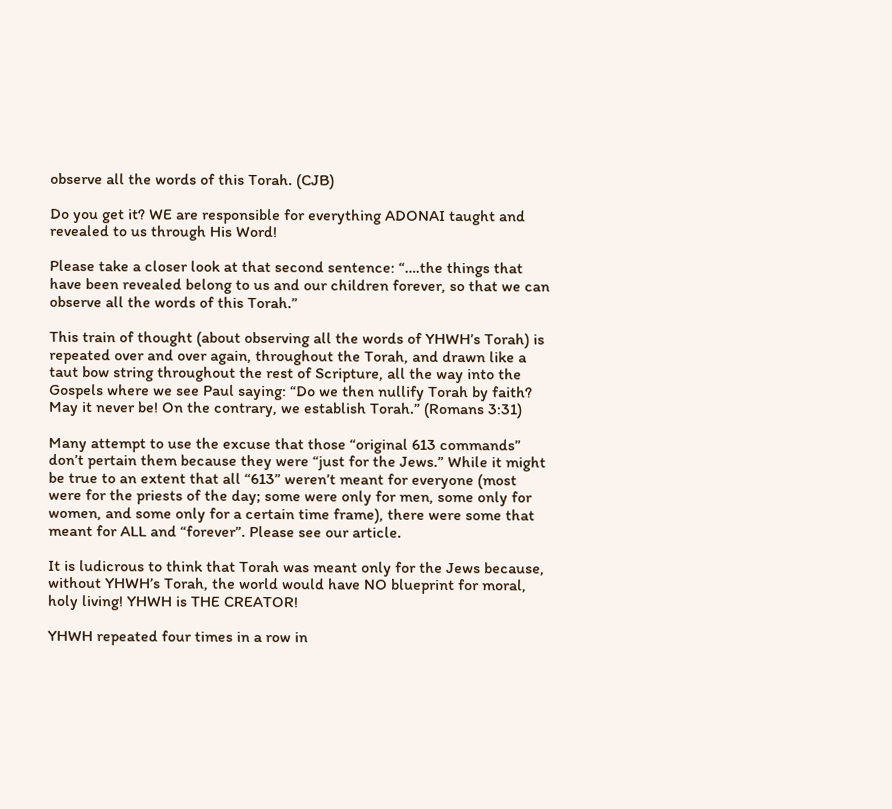observe all the words of this Torah. (CJB)

Do you get it? WE are responsible for everything ADONAI taught and revealed to us through His Word!

Please take a closer look at that second sentence: “….the things that have been revealed belong to us and our children forever, so that we can observe all the words of this Torah.”

This train of thought (about observing all the words of YHWH’s Torah) is repeated over and over again, throughout the Torah, and drawn like a taut bow string throughout the rest of Scripture, all the way into the Gospels where we see Paul saying: “Do we then nullify Torah by faith? May it never be! On the contrary, we establish Torah.” (Romans 3:31)

Many attempt to use the excuse that those “original 613 commands” don’t pertain them because they were “just for the Jews.” While it might be true to an extent that all “613” weren’t meant for everyone (most were for the priests of the day; some were only for men, some only for women, and some only for a certain time frame), there were some that meant for ALL and “forever”. Please see our article.

It is ludicrous to think that Torah was meant only for the Jews because, without YHWH’s Torah, the world would have NO blueprint for moral, holy living! YHWH is THE CREATOR!

YHWH repeated four times in a row in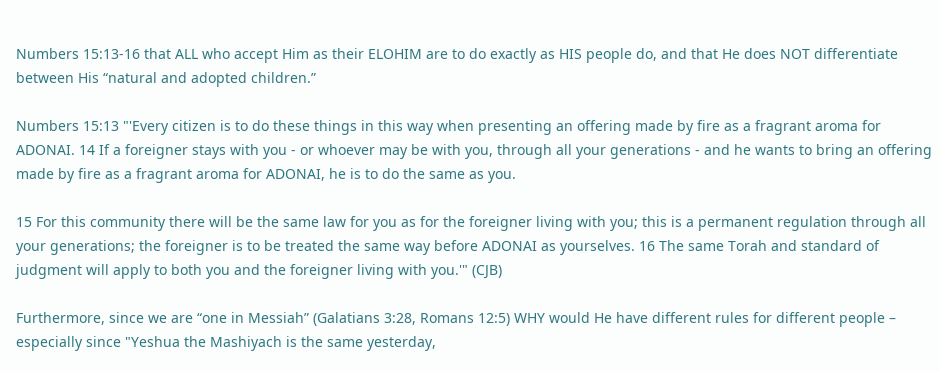Numbers 15:13-16 that ALL who accept Him as their ELOHIM are to do exactly as HIS people do, and that He does NOT differentiate between His “natural and adopted children.”

Numbers 15:13 "'Every citizen is to do these things in this way when presenting an offering made by fire as a fragrant aroma for ADONAI. 14 If a foreigner stays with you - or whoever may be with you, through all your generations - and he wants to bring an offering made by fire as a fragrant aroma for ADONAI, he is to do the same as you.

15 For this community there will be the same law for you as for the foreigner living with you; this is a permanent regulation through all your generations; the foreigner is to be treated the same way before ADONAI as yourselves. 16 The same Torah and standard of judgment will apply to both you and the foreigner living with you.'" (CJB)

Furthermore, since we are “one in Messiah” (Galatians 3:28, Romans 12:5) WHY would He have different rules for different people – especially since "Yeshua the Mashiyach is the same yesterday,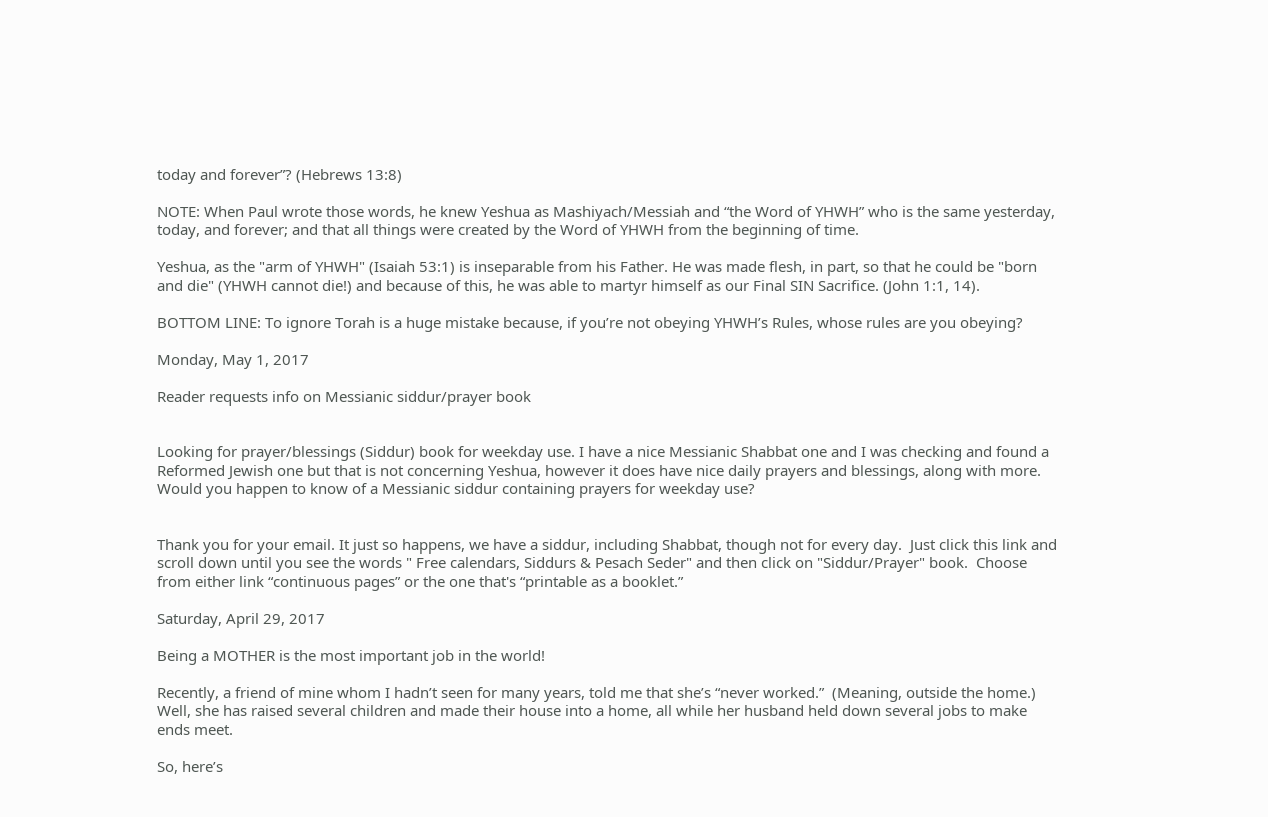today and forever”? (Hebrews 13:8)

NOTE: When Paul wrote those words, he knew Yeshua as Mashiyach/Messiah and “the Word of YHWH” who is the same yesterday, today, and forever; and that all things were created by the Word of YHWH from the beginning of time.

Yeshua, as the "arm of YHWH" (Isaiah 53:1) is inseparable from his Father. He was made flesh, in part, so that he could be "born and die" (YHWH cannot die!) and because of this, he was able to martyr himself as our Final SIN Sacrifice. (John 1:1, 14).

BOTTOM LINE: To ignore Torah is a huge mistake because, if you’re not obeying YHWH’s Rules, whose rules are you obeying?

Monday, May 1, 2017

Reader requests info on Messianic siddur/prayer book


Looking for prayer/blessings (Siddur) book for weekday use. I have a nice Messianic Shabbat one and I was checking and found a Reformed Jewish one but that is not concerning Yeshua, however it does have nice daily prayers and blessings, along with more. Would you happen to know of a Messianic siddur containing prayers for weekday use?


Thank you for your email. It just so happens, we have a siddur, including Shabbat, though not for every day.  Just click this link and scroll down until you see the words " Free calendars, Siddurs & Pesach Seder" and then click on "Siddur/Prayer" book.  Choose from either link “continuous pages” or the one that's “printable as a booklet.”

Saturday, April 29, 2017

Being a MOTHER is the most important job in the world!

Recently, a friend of mine whom I hadn’t seen for many years, told me that she’s “never worked.”  (Meaning, outside the home.)  Well, she has raised several children and made their house into a home, all while her husband held down several jobs to make ends meet.

So, here’s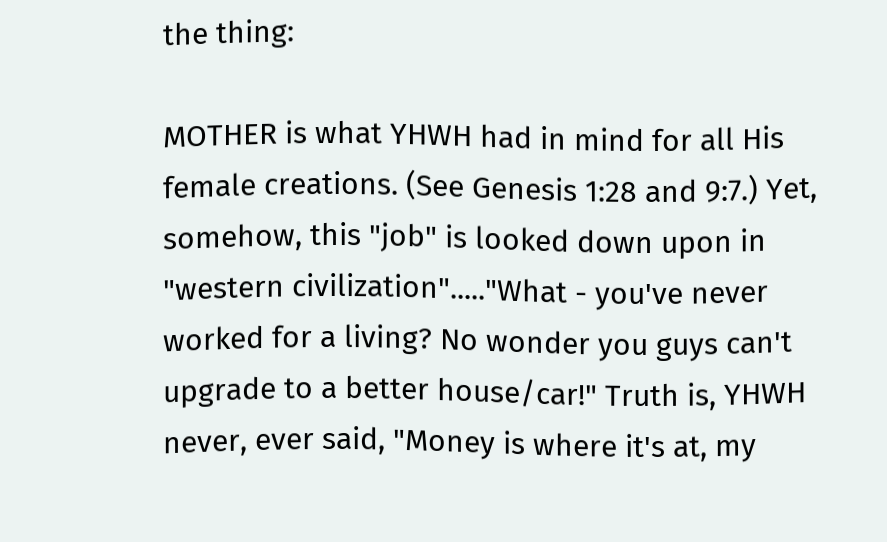the thing:

MOTHER is what YHWH had in mind for all His female creations. (See Genesis 1:28 and 9:7.) Yet, somehow, this "job" is looked down upon in "western civilization"....."What - you've never worked for a living? No wonder you guys can't upgrade to a better house/car!" Truth is, YHWH never, ever said, "Money is where it's at, my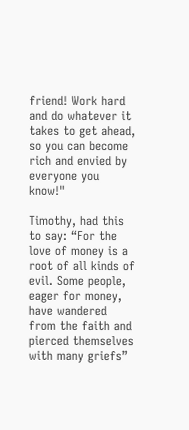friend! Work hard and do whatever it takes to get ahead, so you can become rich and envied by everyone you know!"

Timothy, had this to say: “For the love of money is a root of all kinds of evil. Some people, eager for money, have wandered from the faith and pierced themselves with many griefs”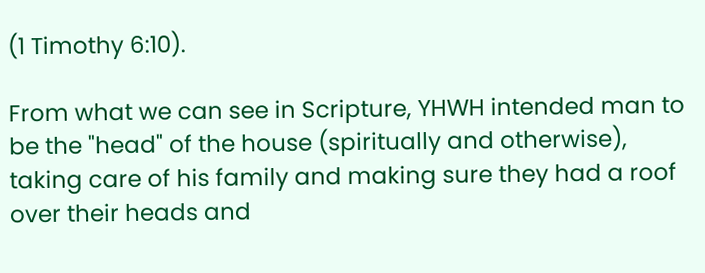(1 Timothy 6:10).

From what we can see in Scripture, YHWH intended man to be the "head" of the house (spiritually and otherwise), taking care of his family and making sure they had a roof over their heads and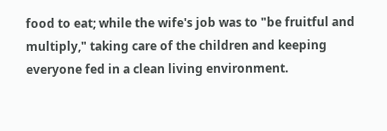food to eat; while the wife's job was to "be fruitful and multiply," taking care of the children and keeping everyone fed in a clean living environment.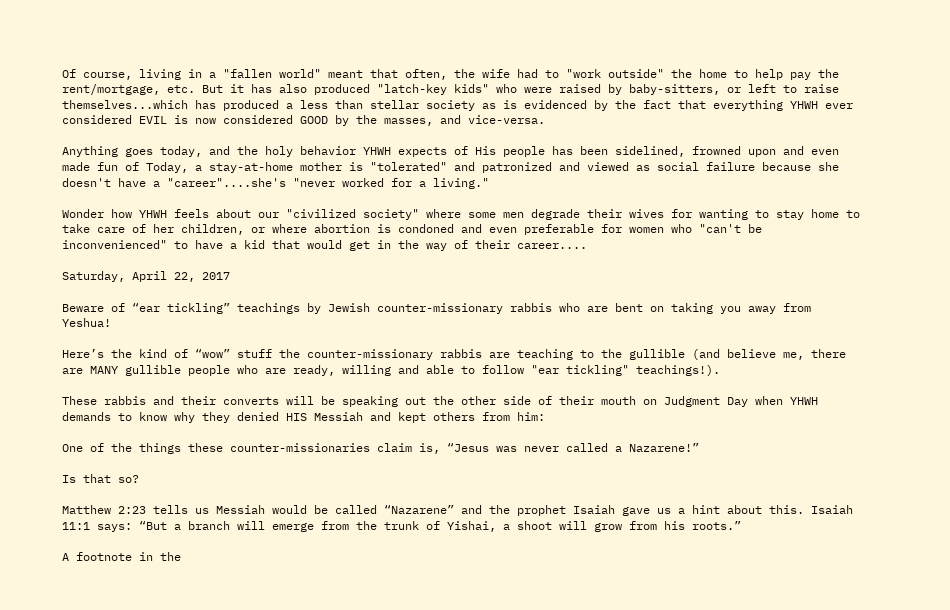Of course, living in a "fallen world" meant that often, the wife had to "work outside" the home to help pay the rent/mortgage, etc. But it has also produced "latch-key kids" who were raised by baby-sitters, or left to raise themselves...which has produced a less than stellar society as is evidenced by the fact that everything YHWH ever considered EVIL is now considered GOOD by the masses, and vice-versa.

Anything goes today, and the holy behavior YHWH expects of His people has been sidelined, frowned upon and even made fun of Today, a stay-at-home mother is "tolerated" and patronized and viewed as social failure because she doesn't have a "career"....she's "never worked for a living."

Wonder how YHWH feels about our "civilized society" where some men degrade their wives for wanting to stay home to take care of her children, or where abortion is condoned and even preferable for women who "can't be inconvenienced" to have a kid that would get in the way of their career....

Saturday, April 22, 2017

Beware of “ear tickling” teachings by Jewish counter-missionary rabbis who are bent on taking you away from Yeshua!

Here’s the kind of “wow” stuff the counter-missionary rabbis are teaching to the gullible (and believe me, there are MANY gullible people who are ready, willing and able to follow "ear tickling" teachings!).

These rabbis and their converts will be speaking out the other side of their mouth on Judgment Day when YHWH demands to know why they denied HIS Messiah and kept others from him:

One of the things these counter-missionaries claim is, “Jesus was never called a Nazarene!”

Is that so?

Matthew 2:23 tells us Messiah would be called “Nazarene” and the prophet Isaiah gave us a hint about this. Isaiah 11:1 says: “But a branch will emerge from the trunk of Yishai, a shoot will grow from his roots.”

A footnote in the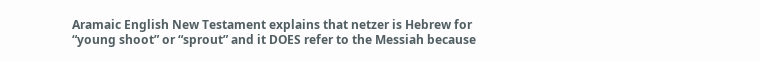Aramaic English New Testament explains that netzer is Hebrew for “young shoot” or “sprout” and it DOES refer to the Messiah because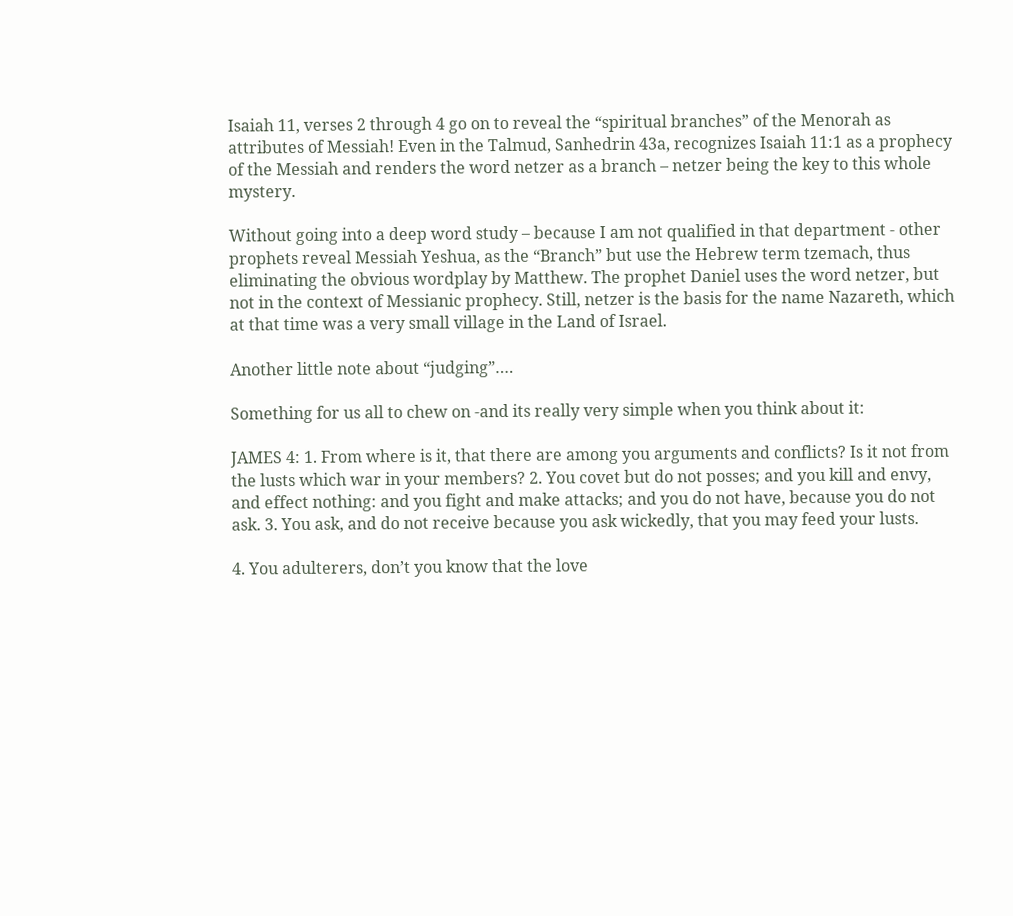Isaiah 11, verses 2 through 4 go on to reveal the “spiritual branches” of the Menorah as attributes of Messiah! Even in the Talmud, Sanhedrin 43a, recognizes Isaiah 11:1 as a prophecy of the Messiah and renders the word netzer as a branch – netzer being the key to this whole mystery.

Without going into a deep word study – because I am not qualified in that department - other prophets reveal Messiah Yeshua, as the “Branch” but use the Hebrew term tzemach, thus eliminating the obvious wordplay by Matthew. The prophet Daniel uses the word netzer, but not in the context of Messianic prophecy. Still, netzer is the basis for the name Nazareth, which at that time was a very small village in the Land of Israel.

Another little note about “judging”….

Something for us all to chew on -and its really very simple when you think about it:

JAMES 4: 1. From where is it, that there are among you arguments and conflicts? Is it not from the lusts which war in your members? 2. You covet but do not posses; and you kill and envy, and effect nothing: and you fight and make attacks; and you do not have, because you do not ask. 3. You ask, and do not receive because you ask wickedly, that you may feed your lusts.

4. You adulterers, don’t you know that the love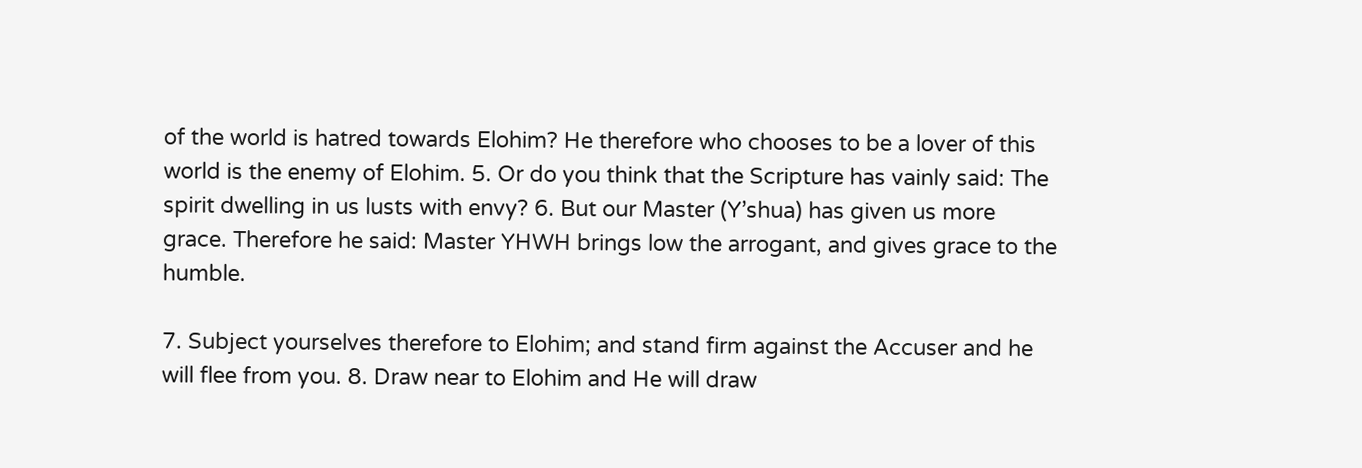of the world is hatred towards Elohim? He therefore who chooses to be a lover of this world is the enemy of Elohim. 5. Or do you think that the Scripture has vainly said: The spirit dwelling in us lusts with envy? 6. But our Master (Y’shua) has given us more grace. Therefore he said: Master YHWH brings low the arrogant, and gives grace to the humble.

7. Subject yourselves therefore to Elohim; and stand firm against the Accuser and he will flee from you. 8. Draw near to Elohim and He will draw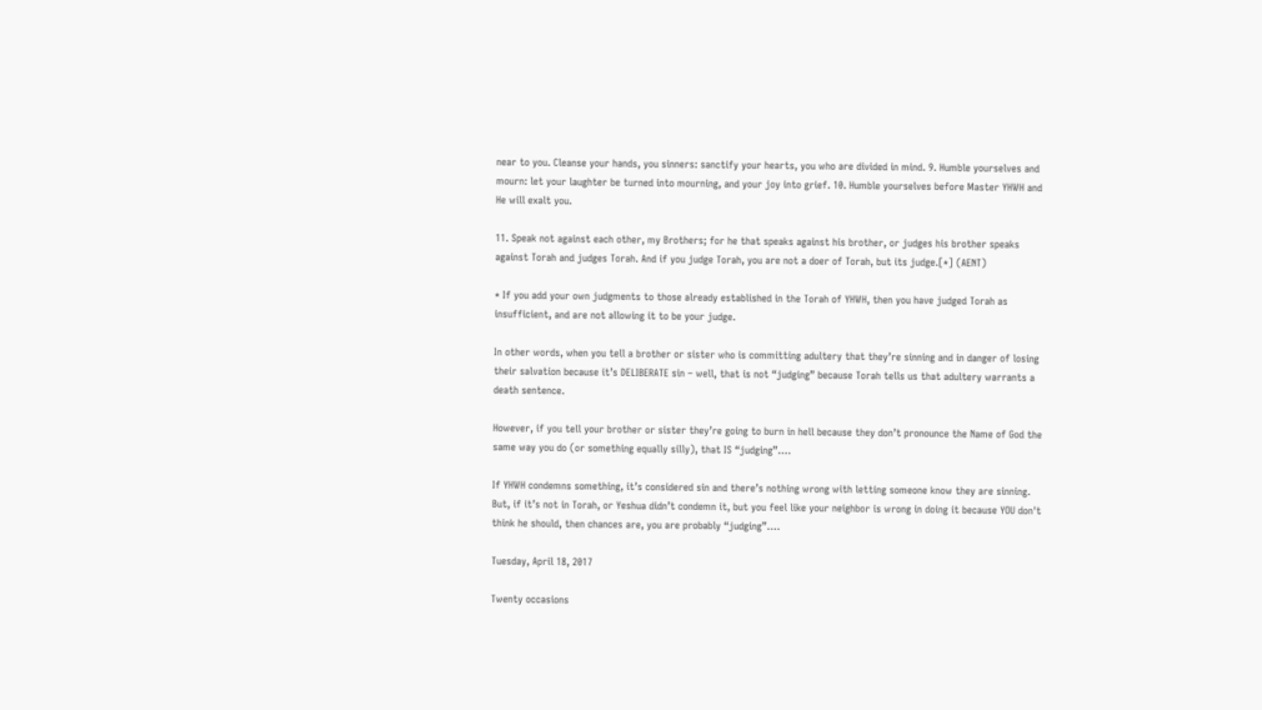near to you. Cleanse your hands, you sinners: sanctify your hearts, you who are divided in mind. 9. Humble yourselves and mourn: let your laughter be turned into mourning, and your joy into grief. 10. Humble yourselves before Master YHWH and He will exalt you.

11. Speak not against each other, my Brothers; for he that speaks against his brother, or judges his brother speaks against Torah and judges Torah. And if you judge Torah, you are not a doer of Torah, but its judge.[*] (AENT)

* If you add your own judgments to those already established in the Torah of YHWH, then you have judged Torah as insufficient, and are not allowing it to be your judge.

In other words, when you tell a brother or sister who is committing adultery that they’re sinning and in danger of losing their salvation because it’s DELIBERATE sin – well, that is not “judging” because Torah tells us that adultery warrants a death sentence.

However, if you tell your brother or sister they’re going to burn in hell because they don’t pronounce the Name of God the same way you do (or something equally silly), that IS “judging”….

If YHWH condemns something, it’s considered sin and there’s nothing wrong with letting someone know they are sinning. But, if it’s not in Torah, or Yeshua didn’t condemn it, but you feel like your neighbor is wrong in doing it because YOU don't think he should, then chances are, you are probably “judging”….

Tuesday, April 18, 2017

Twenty occasions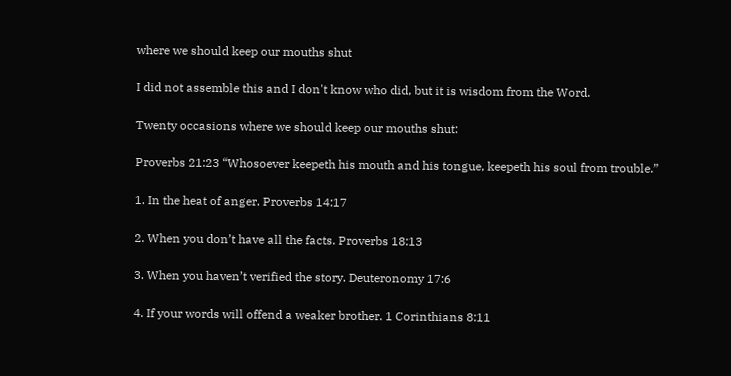where we should keep our mouths shut

I did not assemble this and I don't know who did, but it is wisdom from the Word.

Twenty occasions where we should keep our mouths shut:

Proverbs 21:23 “Whosoever keepeth his mouth and his tongue, keepeth his soul from trouble.”

1. In the heat of anger. Proverbs 14:17

2. When you don’t have all the facts. Proverbs 18:13

3. When you haven’t verified the story. Deuteronomy 17:6

4. If your words will offend a weaker brother. 1 Corinthians 8:11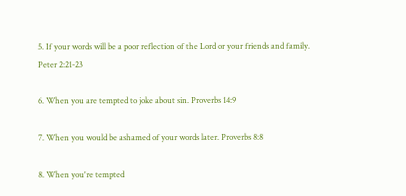5. If your words will be a poor reflection of the Lord or your friends and family. Peter 2:21-23

6. When you are tempted to joke about sin. Proverbs 14:9

7. When you would be ashamed of your words later. Proverbs 8:8

8. When you're tempted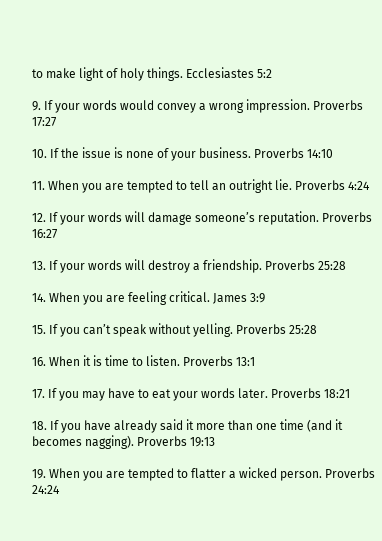to make light of holy things. Ecclesiastes 5:2

9. If your words would convey a wrong impression. Proverbs 17:27

10. If the issue is none of your business. Proverbs 14:10

11. When you are tempted to tell an outright lie. Proverbs 4:24

12. If your words will damage someone’s reputation. Proverbs 16:27

13. If your words will destroy a friendship. Proverbs 25:28

14. When you are feeling critical. James 3:9

15. If you can’t speak without yelling. Proverbs 25:28

16. When it is time to listen. Proverbs 13:1

17. If you may have to eat your words later. Proverbs 18:21

18. If you have already said it more than one time (and it becomes nagging). Proverbs 19:13

19. When you are tempted to flatter a wicked person. Proverbs 24:24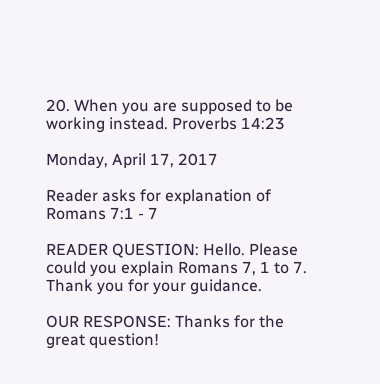20. When you are supposed to be working instead. Proverbs 14:23

Monday, April 17, 2017

Reader asks for explanation of Romans 7:1 - 7

READER QUESTION: Hello. Please could you explain Romans 7, 1 to 7. Thank you for your guidance.

OUR RESPONSE: Thanks for the great question!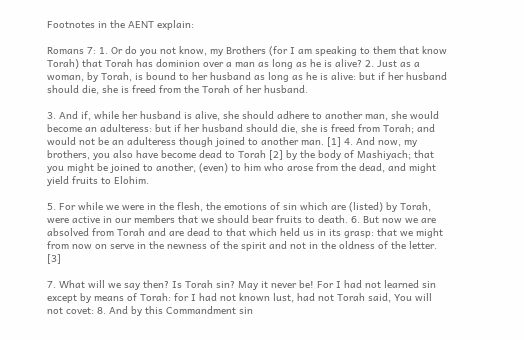Footnotes in the AENT explain:

Romans 7: 1. Or do you not know, my Brothers (for I am speaking to them that know Torah) that Torah has dominion over a man as long as he is alive? 2. Just as a woman, by Torah, is bound to her husband as long as he is alive: but if her husband should die, she is freed from the Torah of her husband.

3. And if, while her husband is alive, she should adhere to another man, she would become an adulteress: but if her husband should die, she is freed from Torah; and would not be an adulteress though joined to another man. [1] 4. And now, my brothers, you also have become dead to Torah [2] by the body of Mashiyach; that you might be joined to another, (even) to him who arose from the dead, and might yield fruits to Elohim.

5. For while we were in the flesh, the emotions of sin which are (listed) by Torah, were active in our members that we should bear fruits to death. 6. But now we are absolved from Torah and are dead to that which held us in its grasp: that we might from now on serve in the newness of the spirit and not in the oldness of the letter. [3]

7. What will we say then? Is Torah sin? May it never be! For I had not learned sin except by means of Torah: for I had not known lust, had not Torah said, You will not covet: 8. And by this Commandment sin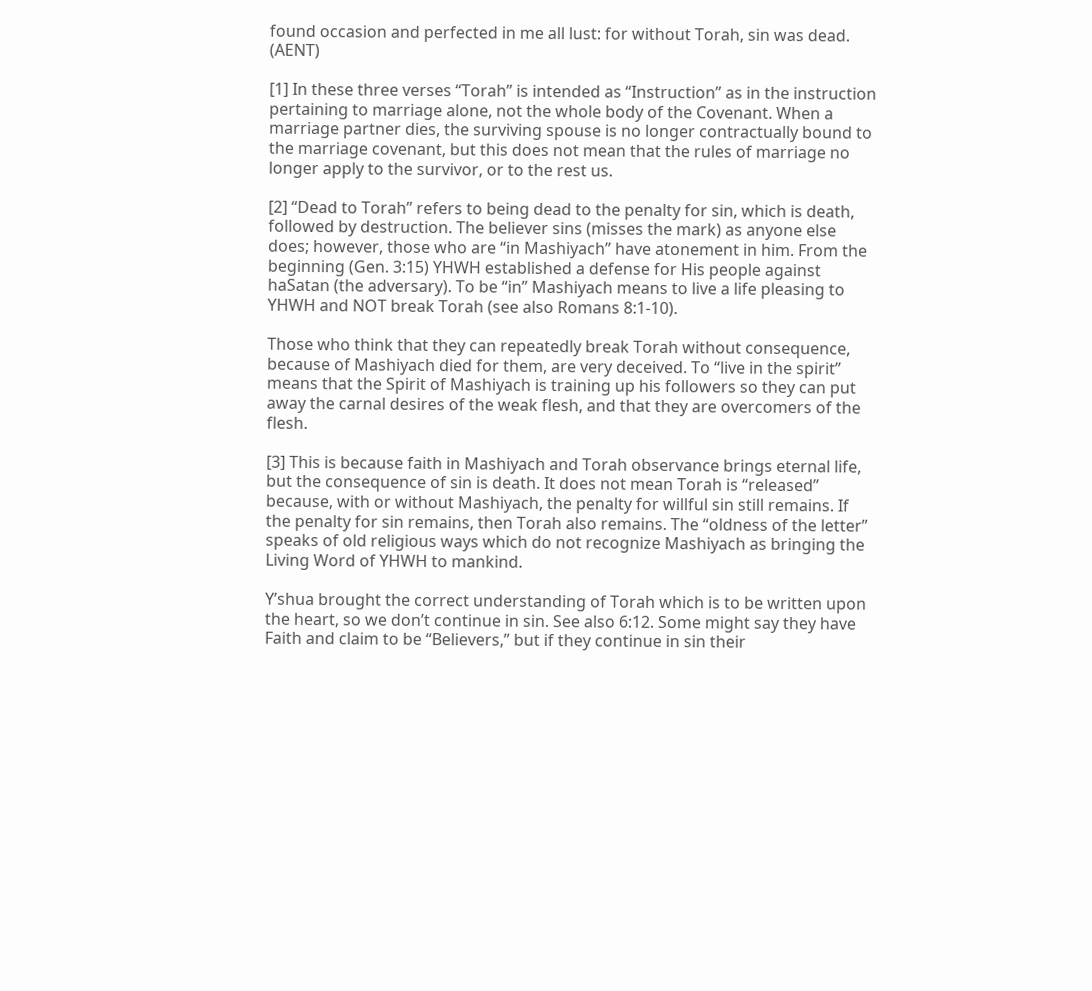found occasion and perfected in me all lust: for without Torah, sin was dead. (AENT)

[1] In these three verses “Torah” is intended as “Instruction” as in the instruction pertaining to marriage alone, not the whole body of the Covenant. When a marriage partner dies, the surviving spouse is no longer contractually bound to the marriage covenant, but this does not mean that the rules of marriage no longer apply to the survivor, or to the rest us.

[2] “Dead to Torah” refers to being dead to the penalty for sin, which is death, followed by destruction. The believer sins (misses the mark) as anyone else does; however, those who are “in Mashiyach” have atonement in him. From the beginning (Gen. 3:15) YHWH established a defense for His people against haSatan (the adversary). To be “in” Mashiyach means to live a life pleasing to YHWH and NOT break Torah (see also Romans 8:1-10).

Those who think that they can repeatedly break Torah without consequence, because of Mashiyach died for them, are very deceived. To “live in the spirit” means that the Spirit of Mashiyach is training up his followers so they can put away the carnal desires of the weak flesh, and that they are overcomers of the flesh.

[3] This is because faith in Mashiyach and Torah observance brings eternal life, but the consequence of sin is death. It does not mean Torah is “released” because, with or without Mashiyach, the penalty for willful sin still remains. If the penalty for sin remains, then Torah also remains. The “oldness of the letter” speaks of old religious ways which do not recognize Mashiyach as bringing the Living Word of YHWH to mankind.

Y’shua brought the correct understanding of Torah which is to be written upon the heart, so we don’t continue in sin. See also 6:12. Some might say they have Faith and claim to be “Believers,” but if they continue in sin their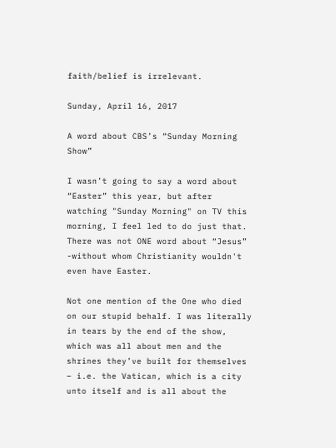faith/belief is irrelevant.

Sunday, April 16, 2017

A word about CBS’s “Sunday Morning Show”

I wasn’t going to say a word about “Easter” this year, but after watching "Sunday Morning" on TV this morning, I feel led to do just that. There was not ONE word about “Jesus” -without whom Christianity wouldn't even have Easter.

Not one mention of the One who died on our stupid behalf. I was literally in tears by the end of the show, which was all about men and the shrines they’ve built for themselves – i.e. the Vatican, which is a city unto itself and is all about the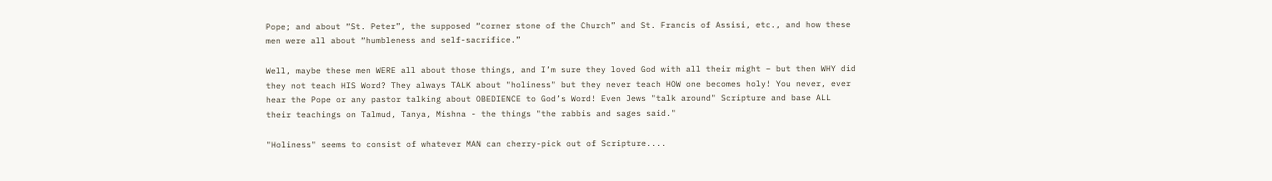Pope; and about “St. Peter”, the supposed “corner stone of the Church” and St. Francis of Assisi, etc., and how these men were all about “humbleness and self-sacrifice.”

Well, maybe these men WERE all about those things, and I’m sure they loved God with all their might – but then WHY did they not teach HIS Word? They always TALK about "holiness" but they never teach HOW one becomes holy! You never, ever hear the Pope or any pastor talking about OBEDIENCE to God’s Word! Even Jews "talk around" Scripture and base ALL their teachings on Talmud, Tanya, Mishna - the things "the rabbis and sages said."

"Holiness" seems to consist of whatever MAN can cherry-pick out of Scripture....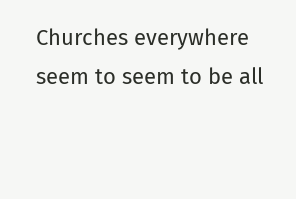Churches everywhere seem to seem to be all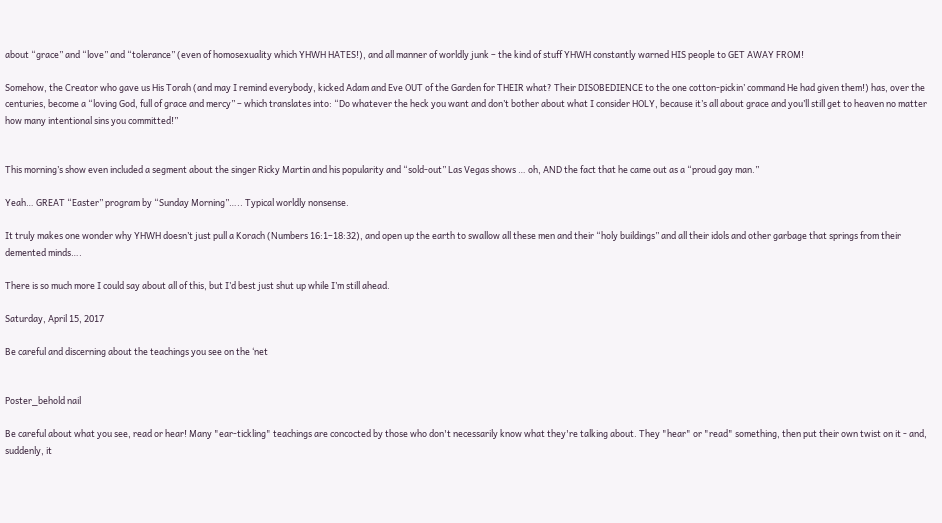about “grace” and “love” and “tolerance” (even of homosexuality which YHWH HATES!), and all manner of worldly junk – the kind of stuff YHWH constantly warned HIS people to GET AWAY FROM!

Somehow, the Creator who gave us His Torah (and may I remind everybody, kicked Adam and Eve OUT of the Garden for THEIR what? Their DISOBEDIENCE to the one cotton-pickin’ command He had given them!) has, over the centuries, become a “loving God, full of grace and mercy” – which translates into: “Do whatever the heck you want and don’t bother about what I consider HOLY, because it’s all about grace and you’ll still get to heaven no matter how many intentional sins you committed!”


This morning’s show even included a segment about the singer Ricky Martin and his popularity and “sold-out” Las Vegas shows … oh, AND the fact that he came out as a “proud gay man.”

Yeah… GREAT “Easter” program by “Sunday Morning”….. Typical worldly nonsense.

It truly makes one wonder why YHWH doesn’t just pull a Korach (Numbers 16:1–18:32), and open up the earth to swallow all these men and their “holy buildings” and all their idols and other garbage that springs from their demented minds….

There is so much more I could say about all of this, but I’d best just shut up while I’m still ahead.

Saturday, April 15, 2017

Be careful and discerning about the teachings you see on the ‘net


Poster_behold nail

Be careful about what you see, read or hear! Many "ear-tickling" teachings are concocted by those who don't necessarily know what they're talking about. They "hear" or "read" something, then put their own twist on it - and, suddenly, it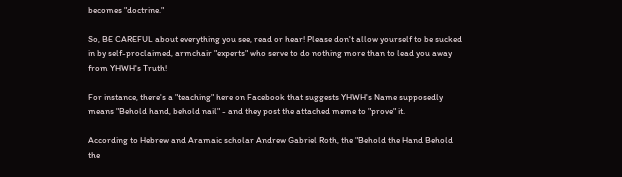becomes "doctrine."

So, BE CAREFUL about everything you see, read or hear! Please don't allow yourself to be sucked in by self-proclaimed, armchair "experts" who serve to do nothing more than to lead you away from YHWH's Truth!

For instance, there's a "teaching" here on Facebook that suggests YHWH's Name supposedly means "Behold hand, behold nail" - and they post the attached meme to "prove" it.

According to Hebrew and Aramaic scholar Andrew Gabriel Roth, the "Behold the Hand Behold the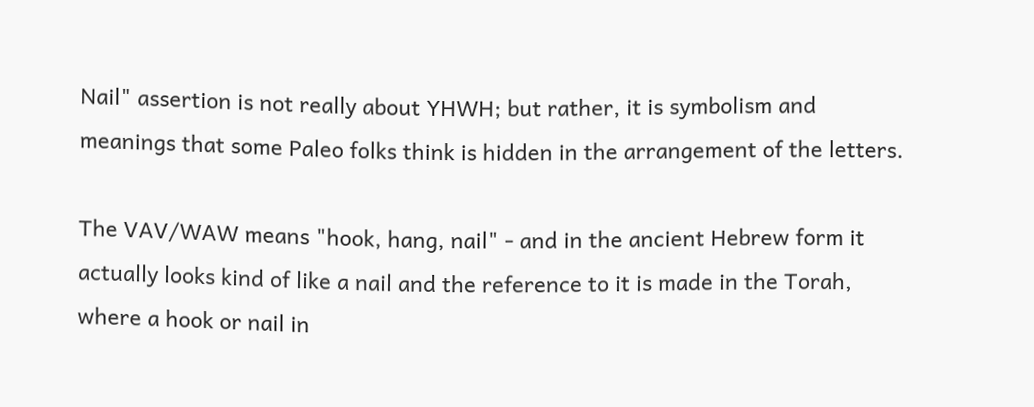Nail" assertion is not really about YHWH; but rather, it is symbolism and meanings that some Paleo folks think is hidden in the arrangement of the letters.

The VAV/WAW means "hook, hang, nail" - and in the ancient Hebrew form it actually looks kind of like a nail and the reference to it is made in the Torah, where a hook or nail in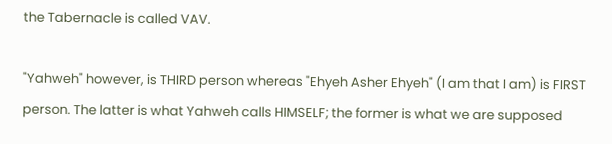the Tabernacle is called VAV.

"Yahweh" however, is THIRD person whereas "Ehyeh Asher Ehyeh" (I am that I am) is FIRST person. The latter is what Yahweh calls HIMSELF; the former is what we are supposed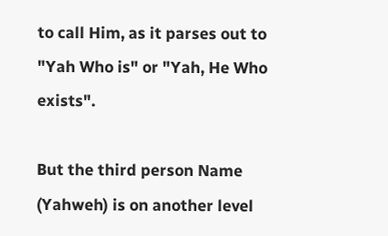to call Him, as it parses out to "Yah Who is" or "Yah, He Who exists".

But the third person Name (Yahweh) is on another level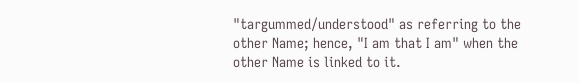"targummed/understood" as referring to the other Name; hence, "I am that I am" when the other Name is linked to it.